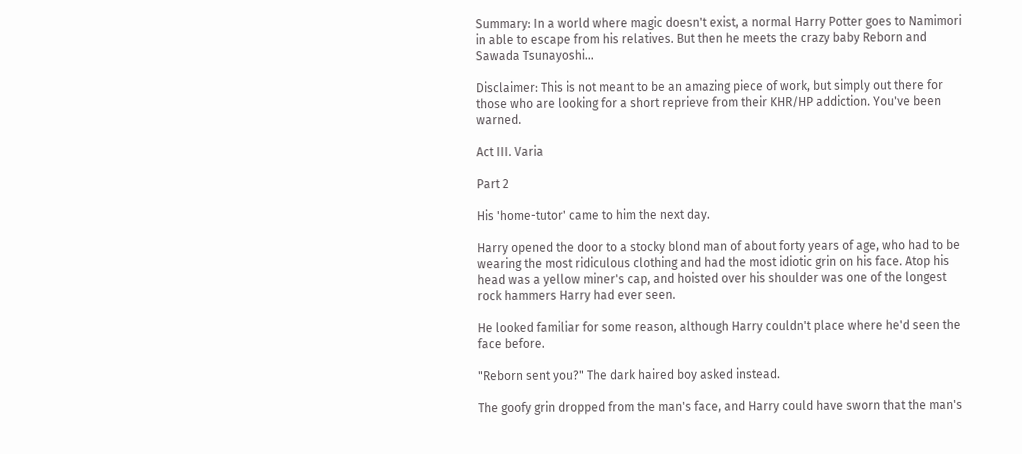Summary: In a world where magic doesn't exist, a normal Harry Potter goes to Namimori in able to escape from his relatives. But then he meets the crazy baby Reborn and Sawada Tsunayoshi…

Disclaimer: This is not meant to be an amazing piece of work, but simply out there for those who are looking for a short reprieve from their KHR/HP addiction. You've been warned.

Act III. Varia

Part 2

His 'home-tutor' came to him the next day.

Harry opened the door to a stocky blond man of about forty years of age, who had to be wearing the most ridiculous clothing and had the most idiotic grin on his face. Atop his head was a yellow miner's cap, and hoisted over his shoulder was one of the longest rock hammers Harry had ever seen.

He looked familiar for some reason, although Harry couldn't place where he'd seen the face before.

"Reborn sent you?" The dark haired boy asked instead.

The goofy grin dropped from the man's face, and Harry could have sworn that the man's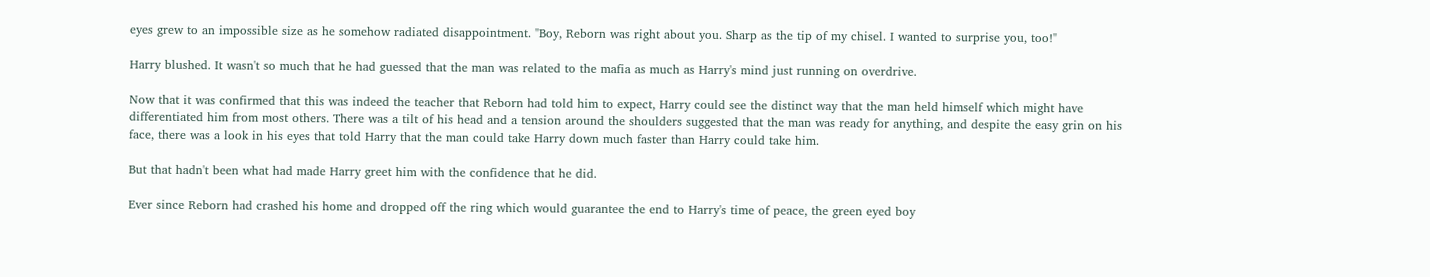eyes grew to an impossible size as he somehow radiated disappointment. "Boy, Reborn was right about you. Sharp as the tip of my chisel. I wanted to surprise you, too!"

Harry blushed. It wasn't so much that he had guessed that the man was related to the mafia as much as Harry's mind just running on overdrive.

Now that it was confirmed that this was indeed the teacher that Reborn had told him to expect, Harry could see the distinct way that the man held himself which might have differentiated him from most others. There was a tilt of his head and a tension around the shoulders suggested that the man was ready for anything, and despite the easy grin on his face, there was a look in his eyes that told Harry that the man could take Harry down much faster than Harry could take him.

But that hadn't been what had made Harry greet him with the confidence that he did.

Ever since Reborn had crashed his home and dropped off the ring which would guarantee the end to Harry's time of peace, the green eyed boy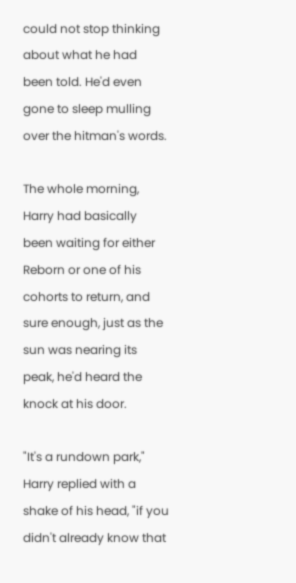could not stop thinking about what he had been told. He'd even gone to sleep mulling over the hitman's words.

The whole morning, Harry had basically been waiting for either Reborn or one of his cohorts to return, and sure enough, just as the sun was nearing its peak, he'd heard the knock at his door.

"It's a rundown park," Harry replied with a shake of his head, "if you didn't already know that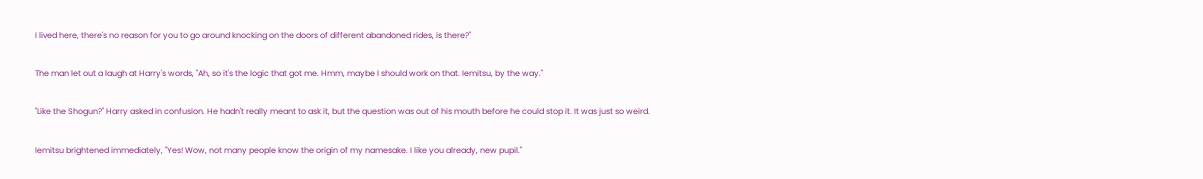I lived here, there's no reason for you to go around knocking on the doors of different abandoned rides, is there?"

The man let out a laugh at Harry's words, "Ah, so it's the logic that got me. Hmm, maybe I should work on that. Iemitsu, by the way."

"Like the Shogun?" Harry asked in confusion. He hadn't really meant to ask it, but the question was out of his mouth before he could stop it. It was just so weird.

Iemitsu brightened immediately, "Yes! Wow, not many people know the origin of my namesake. I like you already, new pupil."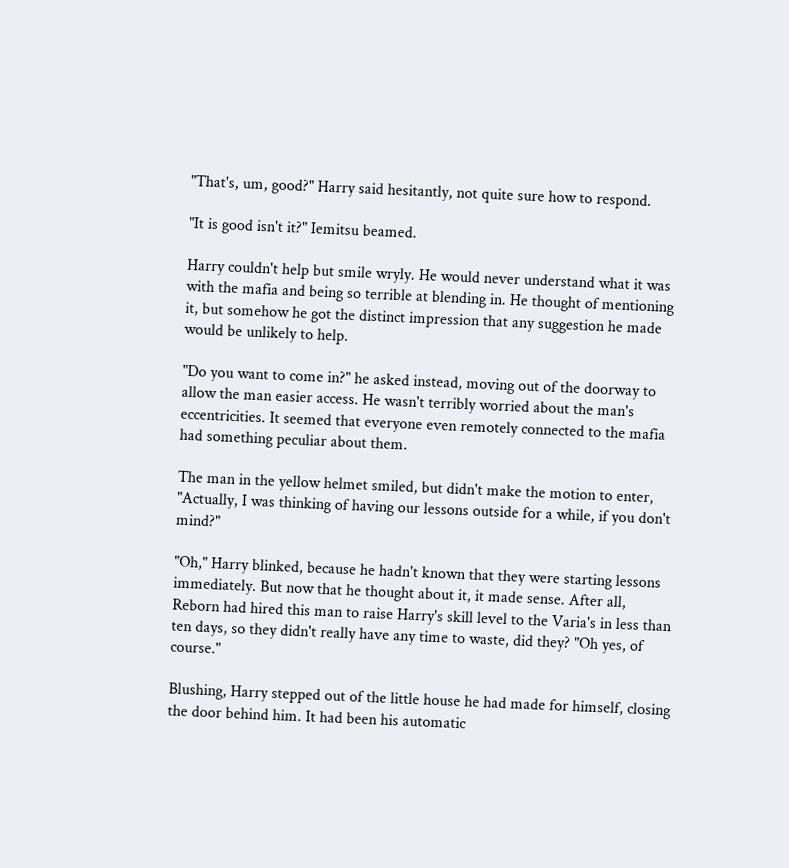"That's, um, good?" Harry said hesitantly, not quite sure how to respond.

"It is good isn't it?" Iemitsu beamed.

Harry couldn't help but smile wryly. He would never understand what it was with the mafia and being so terrible at blending in. He thought of mentioning it, but somehow he got the distinct impression that any suggestion he made would be unlikely to help.

"Do you want to come in?" he asked instead, moving out of the doorway to allow the man easier access. He wasn't terribly worried about the man's eccentricities. It seemed that everyone even remotely connected to the mafia had something peculiar about them.

The man in the yellow helmet smiled, but didn't make the motion to enter, "Actually, I was thinking of having our lessons outside for a while, if you don't mind?"

"Oh," Harry blinked, because he hadn't known that they were starting lessons immediately. But now that he thought about it, it made sense. After all, Reborn had hired this man to raise Harry's skill level to the Varia's in less than ten days, so they didn't really have any time to waste, did they? "Oh yes, of course."

Blushing, Harry stepped out of the little house he had made for himself, closing the door behind him. It had been his automatic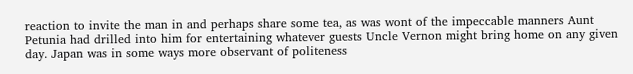reaction to invite the man in and perhaps share some tea, as was wont of the impeccable manners Aunt Petunia had drilled into him for entertaining whatever guests Uncle Vernon might bring home on any given day. Japan was in some ways more observant of politeness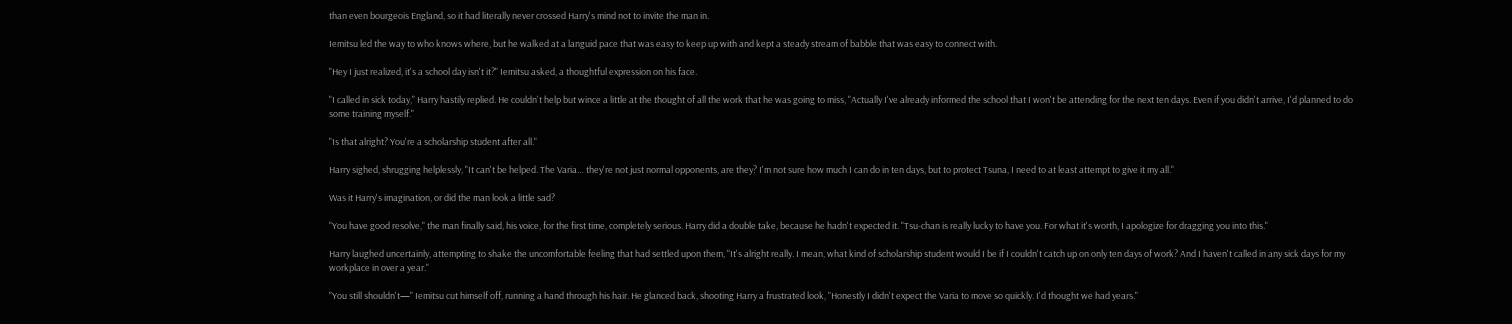than even bourgeois England, so it had literally never crossed Harry's mind not to invite the man in.

Iemitsu led the way to who knows where, but he walked at a languid pace that was easy to keep up with and kept a steady stream of babble that was easy to connect with.

"Hey I just realized, it's a school day isn't it?" Iemitsu asked, a thoughtful expression on his face.

"I called in sick today," Harry hastily replied. He couldn't help but wince a little at the thought of all the work that he was going to miss, "Actually I've already informed the school that I won't be attending for the next ten days. Even if you didn't arrive, I'd planned to do some training myself."

"Is that alright? You're a scholarship student after all."

Harry sighed, shrugging helplessly, "It can't be helped. The Varia… they're not just normal opponents, are they? I'm not sure how much I can do in ten days, but to protect Tsuna, I need to at least attempt to give it my all."

Was it Harry's imagination, or did the man look a little sad?

"You have good resolve," the man finally said, his voice, for the first time, completely serious. Harry did a double take, because he hadn't expected it. "Tsu-chan is really lucky to have you. For what it's worth, I apologize for dragging you into this."

Harry laughed uncertainly, attempting to shake the uncomfortable feeling that had settled upon them, "It's alright really. I mean, what kind of scholarship student would I be if I couldn't catch up on only ten days of work? And I haven't called in any sick days for my workplace in over a year."

"You still shouldn't—" Iemitsu cut himself off, running a hand through his hair. He glanced back, shooting Harry a frustrated look, "Honestly I didn't expect the Varia to move so quickly. I'd thought we had years."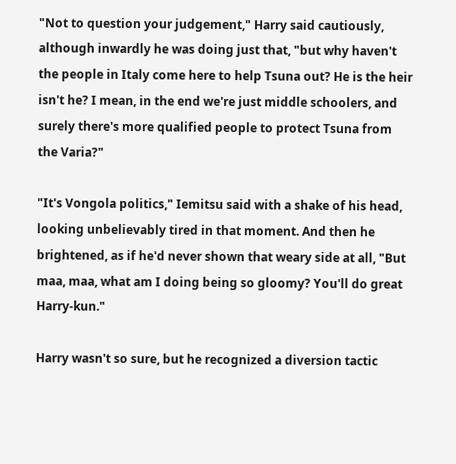"Not to question your judgement," Harry said cautiously, although inwardly he was doing just that, "but why haven't the people in Italy come here to help Tsuna out? He is the heir isn't he? I mean, in the end we're just middle schoolers, and surely there's more qualified people to protect Tsuna from the Varia?"

"It's Vongola politics," Iemitsu said with a shake of his head, looking unbelievably tired in that moment. And then he brightened, as if he'd never shown that weary side at all, "But maa, maa, what am I doing being so gloomy? You'll do great Harry-kun."

Harry wasn't so sure, but he recognized a diversion tactic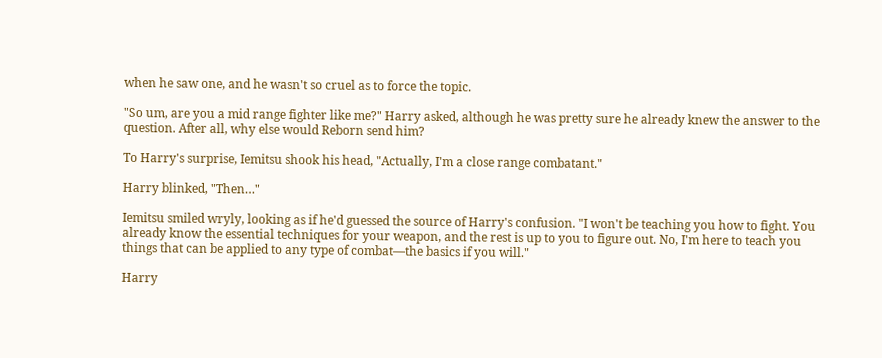when he saw one, and he wasn't so cruel as to force the topic.

"So um, are you a mid range fighter like me?" Harry asked, although he was pretty sure he already knew the answer to the question. After all, why else would Reborn send him?

To Harry's surprise, Iemitsu shook his head, "Actually, I'm a close range combatant."

Harry blinked, "Then…"

Iemitsu smiled wryly, looking as if he'd guessed the source of Harry's confusion. "I won't be teaching you how to fight. You already know the essential techniques for your weapon, and the rest is up to you to figure out. No, I'm here to teach you things that can be applied to any type of combat—the basics if you will."

Harry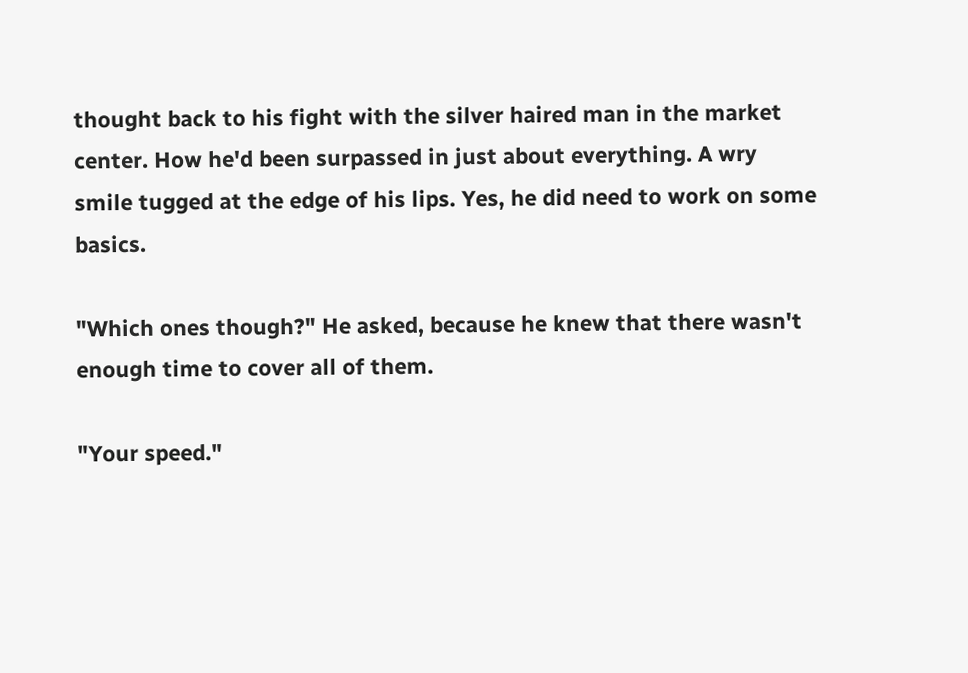thought back to his fight with the silver haired man in the market center. How he'd been surpassed in just about everything. A wry smile tugged at the edge of his lips. Yes, he did need to work on some basics.

"Which ones though?" He asked, because he knew that there wasn't enough time to cover all of them.

"Your speed."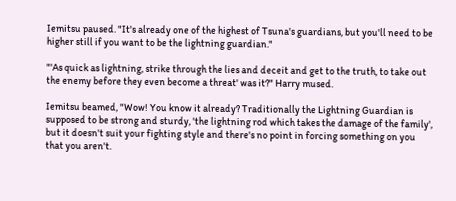Iemitsu paused. "It's already one of the highest of Tsuna's guardians, but you'll need to be higher still if you want to be the lightning guardian."

"'As quick as lightning, strike through the lies and deceit and get to the truth, to take out the enemy before they even become a threat' was it?" Harry mused.

Iemitsu beamed, "Wow! You know it already? Traditionally the Lightning Guardian is supposed to be strong and sturdy, 'the lightning rod which takes the damage of the family', but it doesn't suit your fighting style and there's no point in forcing something on you that you aren't.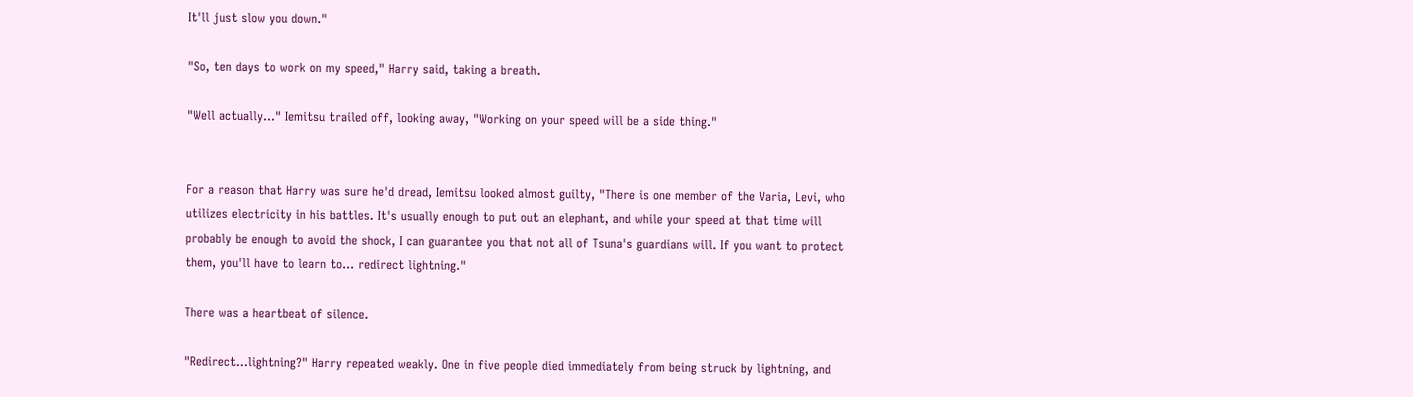It'll just slow you down."

"So, ten days to work on my speed," Harry said, taking a breath.

"Well actually…" Iemitsu trailed off, looking away, "Working on your speed will be a side thing."


For a reason that Harry was sure he'd dread, Iemitsu looked almost guilty, "There is one member of the Varia, Levi, who utilizes electricity in his battles. It's usually enough to put out an elephant, and while your speed at that time will probably be enough to avoid the shock, I can guarantee you that not all of Tsuna's guardians will. If you want to protect them, you'll have to learn to… redirect lightning."

There was a heartbeat of silence.

"Redirect…lightning?" Harry repeated weakly. One in five people died immediately from being struck by lightning, and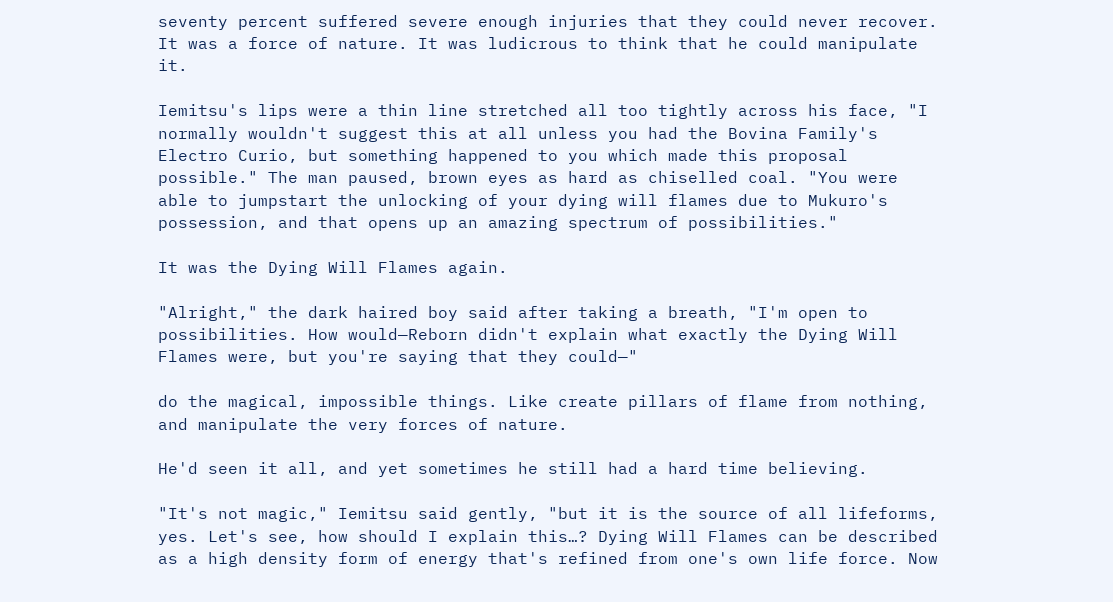seventy percent suffered severe enough injuries that they could never recover. It was a force of nature. It was ludicrous to think that he could manipulate it.

Iemitsu's lips were a thin line stretched all too tightly across his face, "I normally wouldn't suggest this at all unless you had the Bovina Family's Electro Curio, but something happened to you which made this proposal possible." The man paused, brown eyes as hard as chiselled coal. "You were able to jumpstart the unlocking of your dying will flames due to Mukuro's possession, and that opens up an amazing spectrum of possibilities."

It was the Dying Will Flames again.

"Alright," the dark haired boy said after taking a breath, "I'm open to possibilities. How would—Reborn didn't explain what exactly the Dying Will Flames were, but you're saying that they could—"

do the magical, impossible things. Like create pillars of flame from nothing, and manipulate the very forces of nature.

He'd seen it all, and yet sometimes he still had a hard time believing.

"It's not magic," Iemitsu said gently, "but it is the source of all lifeforms, yes. Let's see, how should I explain this…? Dying Will Flames can be described as a high density form of energy that's refined from one's own life force. Now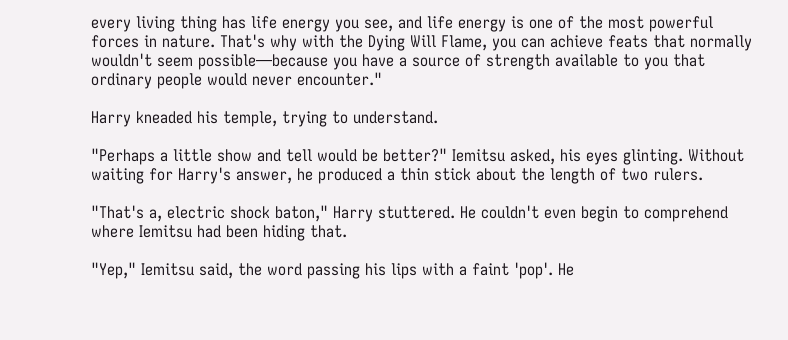every living thing has life energy you see, and life energy is one of the most powerful forces in nature. That's why with the Dying Will Flame, you can achieve feats that normally wouldn't seem possible—because you have a source of strength available to you that ordinary people would never encounter."

Harry kneaded his temple, trying to understand.

"Perhaps a little show and tell would be better?" Iemitsu asked, his eyes glinting. Without waiting for Harry's answer, he produced a thin stick about the length of two rulers.

"That's a, electric shock baton," Harry stuttered. He couldn't even begin to comprehend where Iemitsu had been hiding that.

"Yep," Iemitsu said, the word passing his lips with a faint 'pop'. He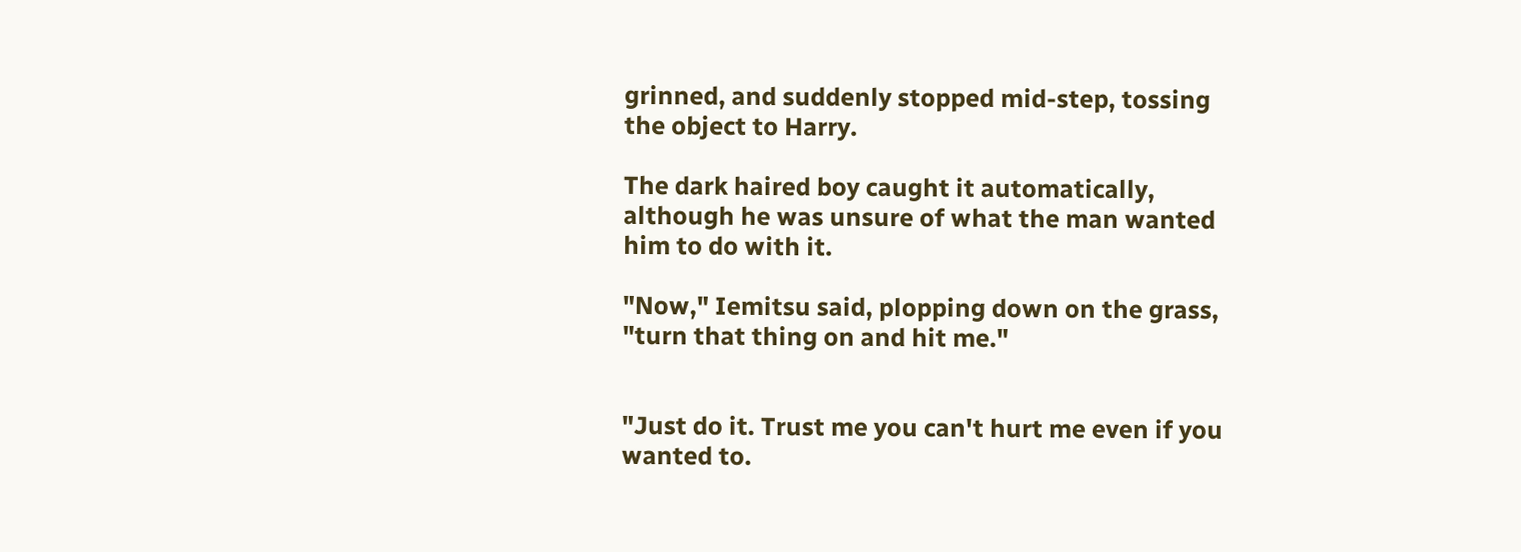grinned, and suddenly stopped mid-step, tossing the object to Harry.

The dark haired boy caught it automatically, although he was unsure of what the man wanted him to do with it.

"Now," Iemitsu said, plopping down on the grass, "turn that thing on and hit me."


"Just do it. Trust me you can't hurt me even if you wanted to.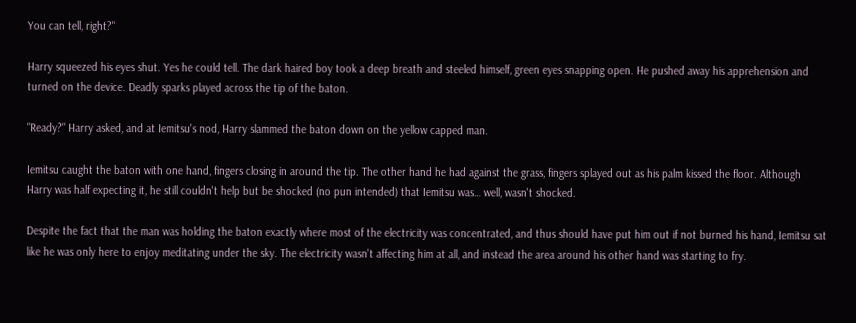You can tell, right?"

Harry squeezed his eyes shut. Yes he could tell. The dark haired boy took a deep breath and steeled himself, green eyes snapping open. He pushed away his apprehension and turned on the device. Deadly sparks played across the tip of the baton.

"Ready?" Harry asked, and at Iemitsu's nod, Harry slammed the baton down on the yellow capped man.

Iemitsu caught the baton with one hand, fingers closing in around the tip. The other hand he had against the grass, fingers splayed out as his palm kissed the floor. Although Harry was half expecting it, he still couldn't help but be shocked (no pun intended) that Iemitsu was… well, wasn't shocked.

Despite the fact that the man was holding the baton exactly where most of the electricity was concentrated, and thus should have put him out if not burned his hand, Iemitsu sat like he was only here to enjoy meditating under the sky. The electricity wasn't affecting him at all, and instead the area around his other hand was starting to fry.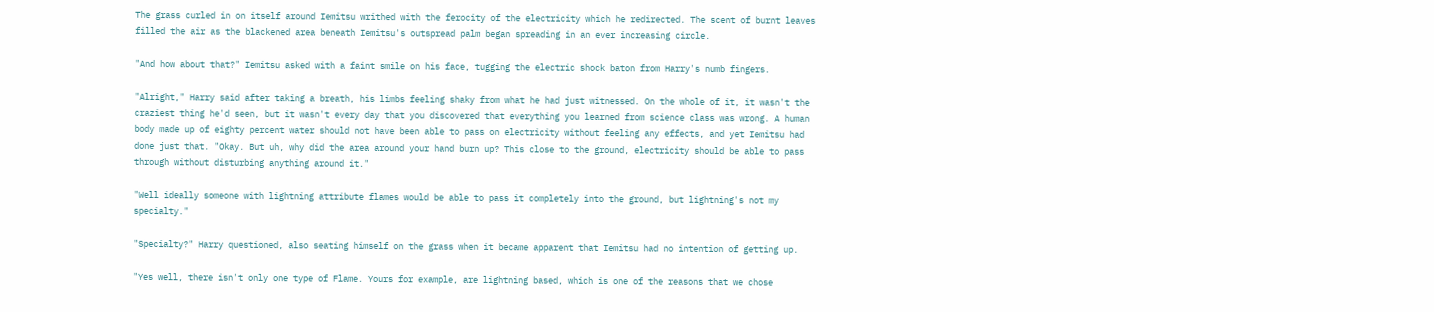The grass curled in on itself around Iemitsu writhed with the ferocity of the electricity which he redirected. The scent of burnt leaves filled the air as the blackened area beneath Iemitsu's outspread palm began spreading in an ever increasing circle.

"And how about that?" Iemitsu asked with a faint smile on his face, tugging the electric shock baton from Harry's numb fingers.

"Alright," Harry said after taking a breath, his limbs feeling shaky from what he had just witnessed. On the whole of it, it wasn't the craziest thing he'd seen, but it wasn't every day that you discovered that everything you learned from science class was wrong. A human body made up of eighty percent water should not have been able to pass on electricity without feeling any effects, and yet Iemitsu had done just that. "Okay. But uh, why did the area around your hand burn up? This close to the ground, electricity should be able to pass through without disturbing anything around it."

"Well ideally someone with lightning attribute flames would be able to pass it completely into the ground, but lightning's not my specialty."

"Specialty?" Harry questioned, also seating himself on the grass when it became apparent that Iemitsu had no intention of getting up.

"Yes well, there isn't only one type of Flame. Yours for example, are lightning based, which is one of the reasons that we chose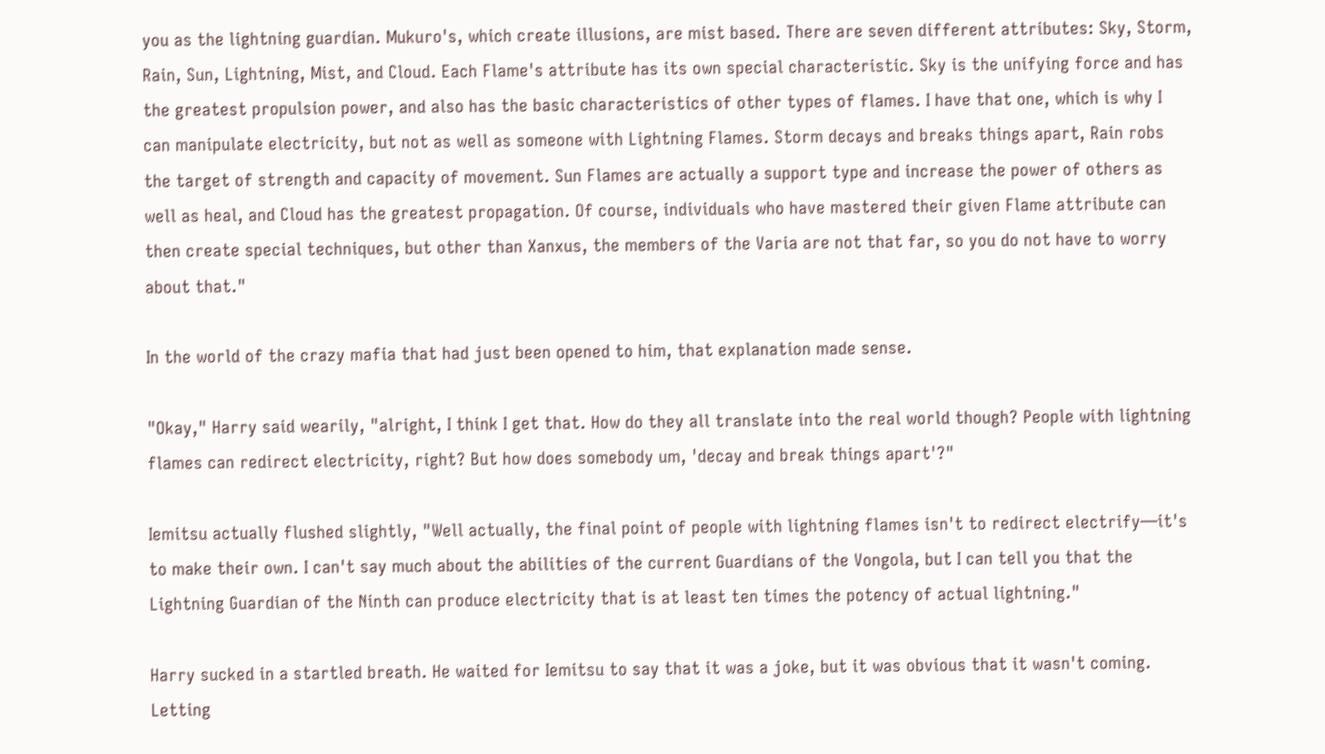you as the lightning guardian. Mukuro's, which create illusions, are mist based. There are seven different attributes: Sky, Storm, Rain, Sun, Lightning, Mist, and Cloud. Each Flame's attribute has its own special characteristic. Sky is the unifying force and has the greatest propulsion power, and also has the basic characteristics of other types of flames. I have that one, which is why I can manipulate electricity, but not as well as someone with Lightning Flames. Storm decays and breaks things apart, Rain robs the target of strength and capacity of movement. Sun Flames are actually a support type and increase the power of others as well as heal, and Cloud has the greatest propagation. Of course, individuals who have mastered their given Flame attribute can then create special techniques, but other than Xanxus, the members of the Varia are not that far, so you do not have to worry about that."

In the world of the crazy mafia that had just been opened to him, that explanation made sense.

"Okay," Harry said wearily, "alright, I think I get that. How do they all translate into the real world though? People with lightning flames can redirect electricity, right? But how does somebody um, 'decay and break things apart'?"

Iemitsu actually flushed slightly, "Well actually, the final point of people with lightning flames isn't to redirect electrify—it's to make their own. I can't say much about the abilities of the current Guardians of the Vongola, but I can tell you that the Lightning Guardian of the Ninth can produce electricity that is at least ten times the potency of actual lightning."

Harry sucked in a startled breath. He waited for Iemitsu to say that it was a joke, but it was obvious that it wasn't coming. Letting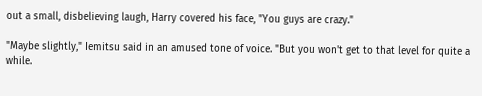out a small, disbelieving laugh, Harry covered his face, "You guys are crazy."

"Maybe slightly," Iemitsu said in an amused tone of voice. "But you won't get to that level for quite a while.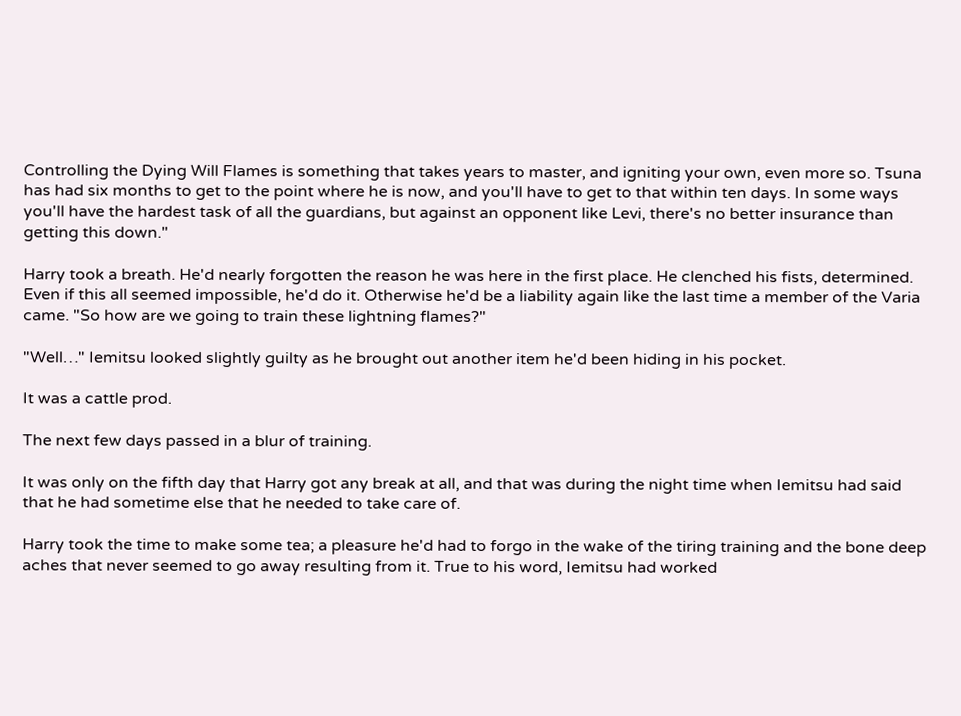Controlling the Dying Will Flames is something that takes years to master, and igniting your own, even more so. Tsuna has had six months to get to the point where he is now, and you'll have to get to that within ten days. In some ways you'll have the hardest task of all the guardians, but against an opponent like Levi, there's no better insurance than getting this down."

Harry took a breath. He'd nearly forgotten the reason he was here in the first place. He clenched his fists, determined. Even if this all seemed impossible, he'd do it. Otherwise he'd be a liability again like the last time a member of the Varia came. "So how are we going to train these lightning flames?"

"Well…" Iemitsu looked slightly guilty as he brought out another item he'd been hiding in his pocket.

It was a cattle prod.

The next few days passed in a blur of training.

It was only on the fifth day that Harry got any break at all, and that was during the night time when Iemitsu had said that he had sometime else that he needed to take care of.

Harry took the time to make some tea; a pleasure he'd had to forgo in the wake of the tiring training and the bone deep aches that never seemed to go away resulting from it. True to his word, Iemitsu had worked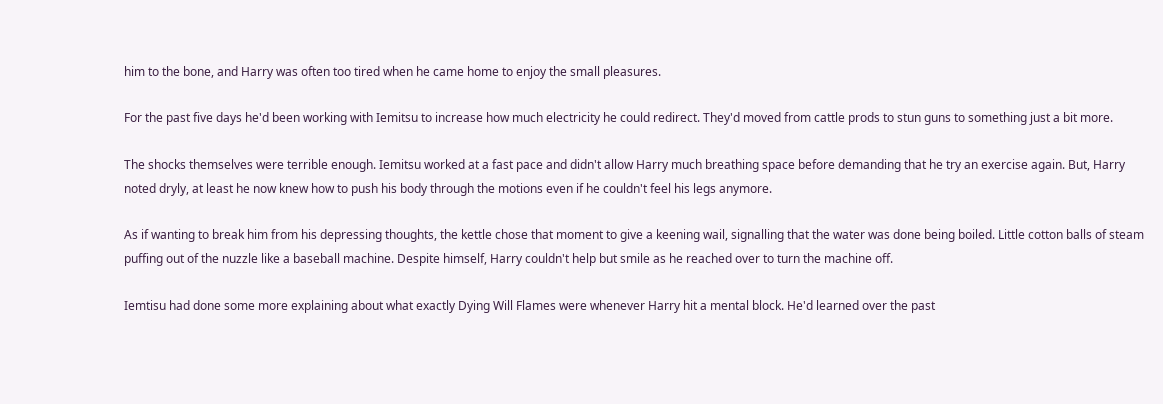him to the bone, and Harry was often too tired when he came home to enjoy the small pleasures.

For the past five days he'd been working with Iemitsu to increase how much electricity he could redirect. They'd moved from cattle prods to stun guns to something just a bit more.

The shocks themselves were terrible enough. Iemitsu worked at a fast pace and didn't allow Harry much breathing space before demanding that he try an exercise again. But, Harry noted dryly, at least he now knew how to push his body through the motions even if he couldn't feel his legs anymore.

As if wanting to break him from his depressing thoughts, the kettle chose that moment to give a keening wail, signalling that the water was done being boiled. Little cotton balls of steam puffing out of the nuzzle like a baseball machine. Despite himself, Harry couldn't help but smile as he reached over to turn the machine off.

Iemtisu had done some more explaining about what exactly Dying Will Flames were whenever Harry hit a mental block. He'd learned over the past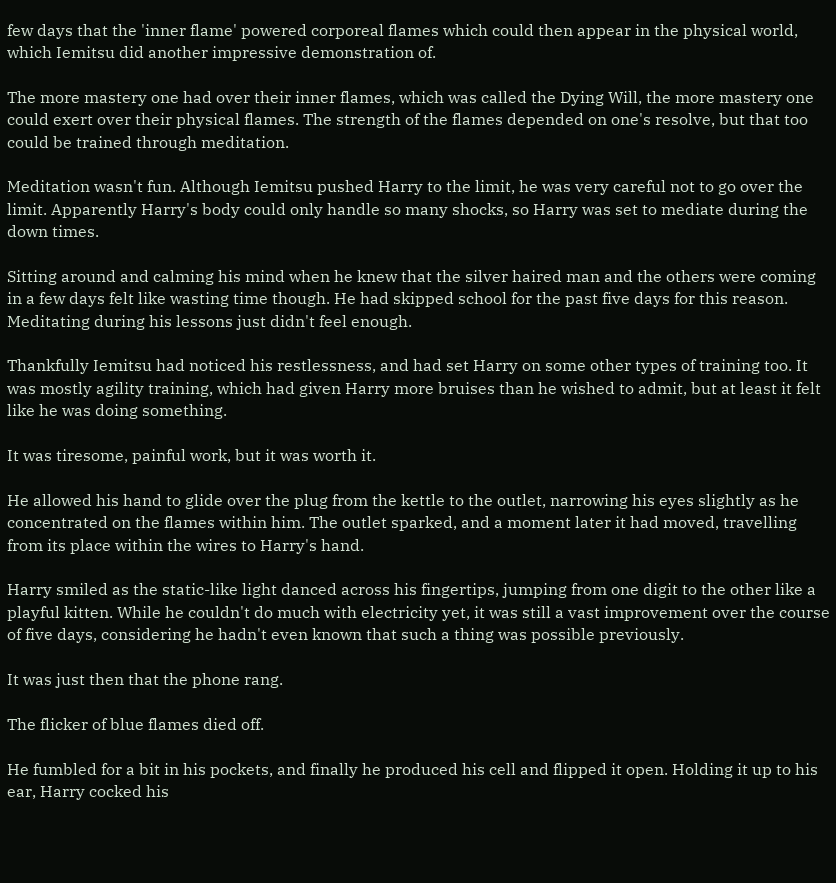few days that the 'inner flame' powered corporeal flames which could then appear in the physical world, which Iemitsu did another impressive demonstration of.

The more mastery one had over their inner flames, which was called the Dying Will, the more mastery one could exert over their physical flames. The strength of the flames depended on one's resolve, but that too could be trained through meditation.

Meditation wasn't fun. Although Iemitsu pushed Harry to the limit, he was very careful not to go over the limit. Apparently Harry's body could only handle so many shocks, so Harry was set to mediate during the down times.

Sitting around and calming his mind when he knew that the silver haired man and the others were coming in a few days felt like wasting time though. He had skipped school for the past five days for this reason. Meditating during his lessons just didn't feel enough.

Thankfully Iemitsu had noticed his restlessness, and had set Harry on some other types of training too. It was mostly agility training, which had given Harry more bruises than he wished to admit, but at least it felt like he was doing something.

It was tiresome, painful work, but it was worth it.

He allowed his hand to glide over the plug from the kettle to the outlet, narrowing his eyes slightly as he concentrated on the flames within him. The outlet sparked, and a moment later it had moved, travelling from its place within the wires to Harry's hand.

Harry smiled as the static-like light danced across his fingertips, jumping from one digit to the other like a playful kitten. While he couldn't do much with electricity yet, it was still a vast improvement over the course of five days, considering he hadn't even known that such a thing was possible previously.

It was just then that the phone rang.

The flicker of blue flames died off.

He fumbled for a bit in his pockets, and finally he produced his cell and flipped it open. Holding it up to his ear, Harry cocked his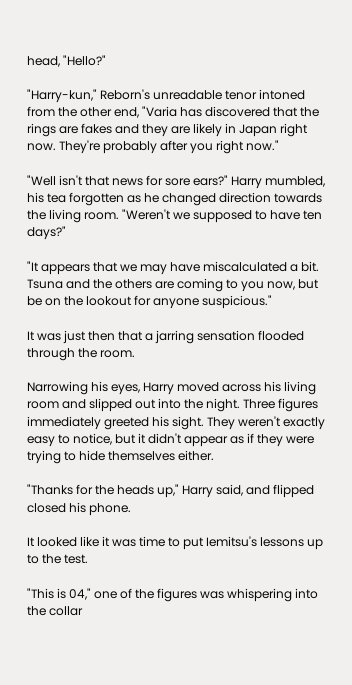head, "Hello?"

"Harry-kun," Reborn's unreadable tenor intoned from the other end, "Varia has discovered that the rings are fakes and they are likely in Japan right now. They're probably after you right now."

"Well isn't that news for sore ears?" Harry mumbled, his tea forgotten as he changed direction towards the living room. "Weren't we supposed to have ten days?"

"It appears that we may have miscalculated a bit. Tsuna and the others are coming to you now, but be on the lookout for anyone suspicious."

It was just then that a jarring sensation flooded through the room.

Narrowing his eyes, Harry moved across his living room and slipped out into the night. Three figures immediately greeted his sight. They weren't exactly easy to notice, but it didn't appear as if they were trying to hide themselves either.

"Thanks for the heads up," Harry said, and flipped closed his phone.

It looked like it was time to put Iemitsu's lessons up to the test.

"This is 04," one of the figures was whispering into the collar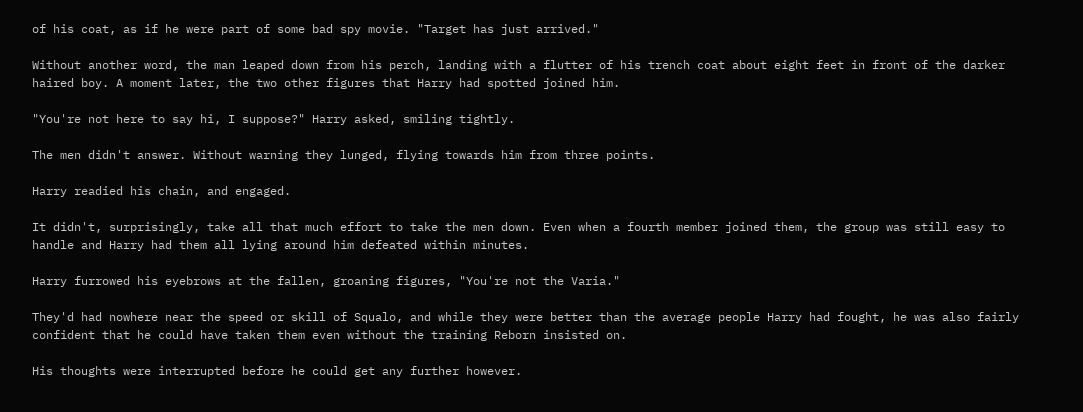of his coat, as if he were part of some bad spy movie. "Target has just arrived."

Without another word, the man leaped down from his perch, landing with a flutter of his trench coat about eight feet in front of the darker haired boy. A moment later, the two other figures that Harry had spotted joined him.

"You're not here to say hi, I suppose?" Harry asked, smiling tightly.

The men didn't answer. Without warning they lunged, flying towards him from three points.

Harry readied his chain, and engaged.

It didn't, surprisingly, take all that much effort to take the men down. Even when a fourth member joined them, the group was still easy to handle and Harry had them all lying around him defeated within minutes.

Harry furrowed his eyebrows at the fallen, groaning figures, "You're not the Varia."

They'd had nowhere near the speed or skill of Squalo, and while they were better than the average people Harry had fought, he was also fairly confident that he could have taken them even without the training Reborn insisted on.

His thoughts were interrupted before he could get any further however.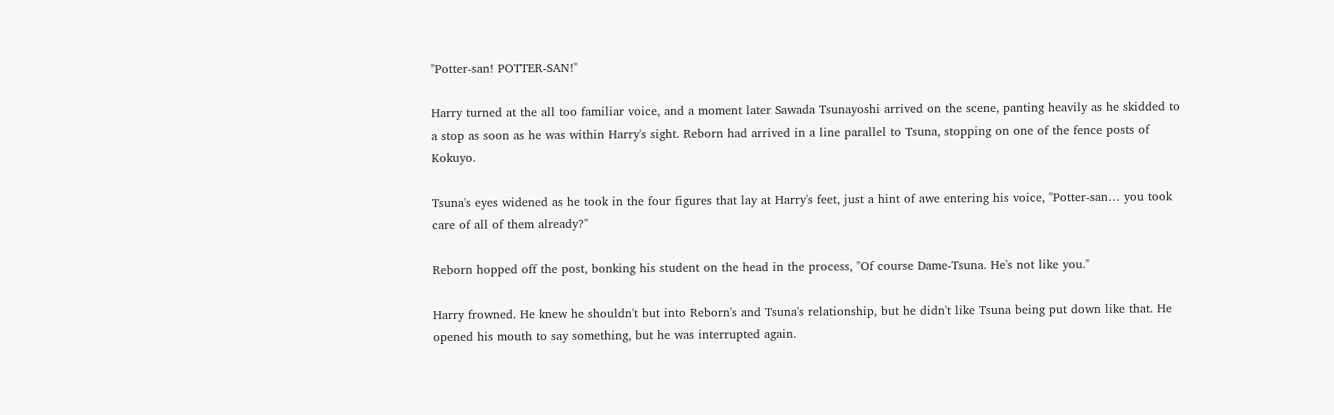"Potter-san! POTTER-SAN!"

Harry turned at the all too familiar voice, and a moment later Sawada Tsunayoshi arrived on the scene, panting heavily as he skidded to a stop as soon as he was within Harry's sight. Reborn had arrived in a line parallel to Tsuna, stopping on one of the fence posts of Kokuyo.

Tsuna's eyes widened as he took in the four figures that lay at Harry's feet, just a hint of awe entering his voice, "Potter-san… you took care of all of them already?"

Reborn hopped off the post, bonking his student on the head in the process, "Of course Dame-Tsuna. He's not like you."

Harry frowned. He knew he shouldn't but into Reborn's and Tsuna's relationship, but he didn't like Tsuna being put down like that. He opened his mouth to say something, but he was interrupted again.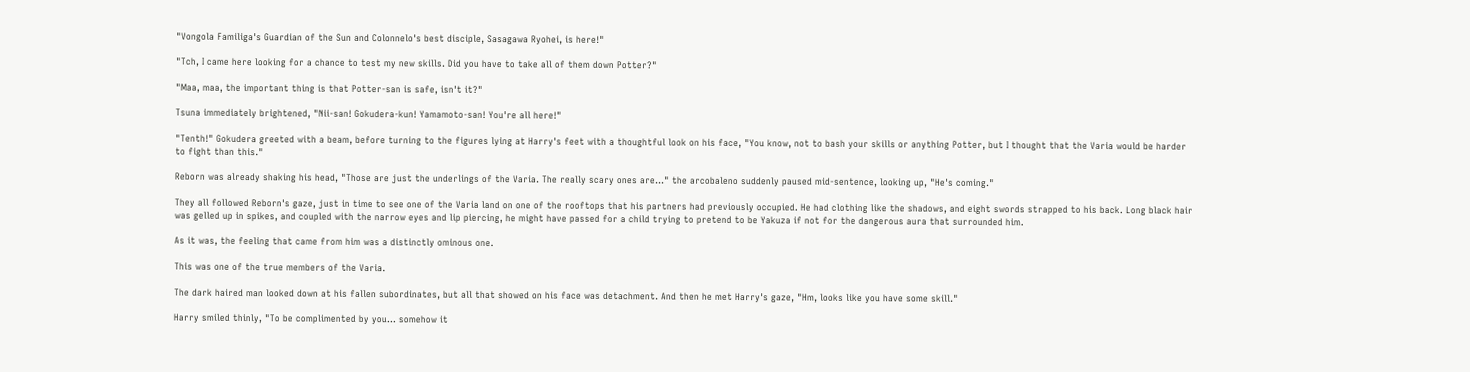"Vongola Familiga's Guardian of the Sun and Colonnelo's best disciple, Sasagawa Ryohei, is here!"

"Tch, I came here looking for a chance to test my new skills. Did you have to take all of them down Potter?"

"Maa, maa, the important thing is that Potter-san is safe, isn't it?"

Tsuna immediately brightened, "Nii-san! Gokudera-kun! Yamamoto-san! You're all here!"

"Tenth!" Gokudera greeted with a beam, before turning to the figures lying at Harry's feet with a thoughtful look on his face, "You know, not to bash your skills or anything Potter, but I thought that the Varia would be harder to fight than this."

Reborn was already shaking his head, "Those are just the underlings of the Varia. The really scary ones are…" the arcobaleno suddenly paused mid-sentence, looking up, "He's coming."

They all followed Reborn's gaze, just in time to see one of the Varia land on one of the rooftops that his partners had previously occupied. He had clothing like the shadows, and eight swords strapped to his back. Long black hair was gelled up in spikes, and coupled with the narrow eyes and lip piercing, he might have passed for a child trying to pretend to be Yakuza if not for the dangerous aura that surrounded him.

As it was, the feeling that came from him was a distinctly ominous one.

This was one of the true members of the Varia.

The dark haired man looked down at his fallen subordinates, but all that showed on his face was detachment. And then he met Harry's gaze, "Hm, looks like you have some skill."

Harry smiled thinly, "To be complimented by you… somehow it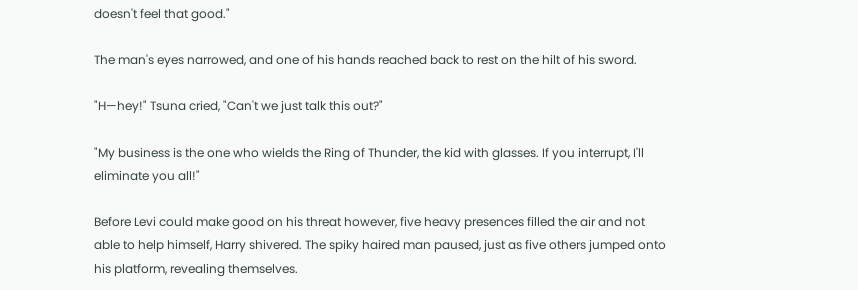doesn't feel that good."

The man's eyes narrowed, and one of his hands reached back to rest on the hilt of his sword.

"H—hey!" Tsuna cried, "Can't we just talk this out?"

"My business is the one who wields the Ring of Thunder, the kid with glasses. If you interrupt, I'll eliminate you all!"

Before Levi could make good on his threat however, five heavy presences filled the air and not able to help himself, Harry shivered. The spiky haired man paused, just as five others jumped onto his platform, revealing themselves.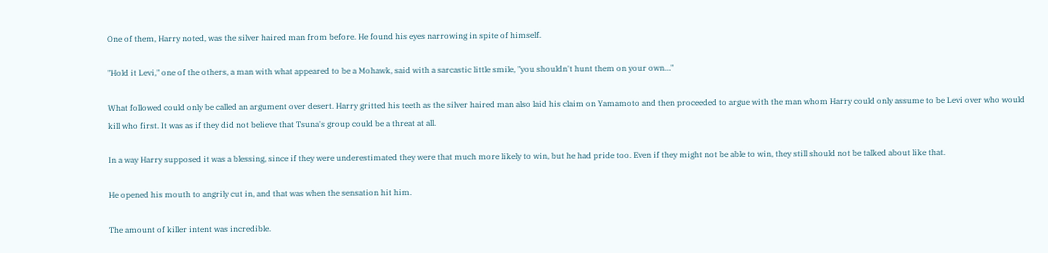One of them, Harry noted, was the silver haired man from before. He found his eyes narrowing in spite of himself.

"Hold it Levi," one of the others, a man with what appeared to be a Mohawk, said with a sarcastic little smile, "you shouldn't hunt them on your own…"

What followed could only be called an argument over desert. Harry gritted his teeth as the silver haired man also laid his claim on Yamamoto and then proceeded to argue with the man whom Harry could only assume to be Levi over who would kill who first. It was as if they did not believe that Tsuna's group could be a threat at all.

In a way Harry supposed it was a blessing, since if they were underestimated they were that much more likely to win, but he had pride too. Even if they might not be able to win, they still should not be talked about like that.

He opened his mouth to angrily cut in, and that was when the sensation hit him.

The amount of killer intent was incredible.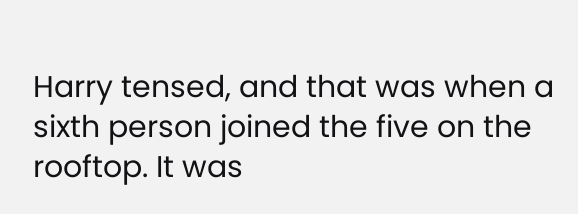Harry tensed, and that was when a sixth person joined the five on the rooftop. It was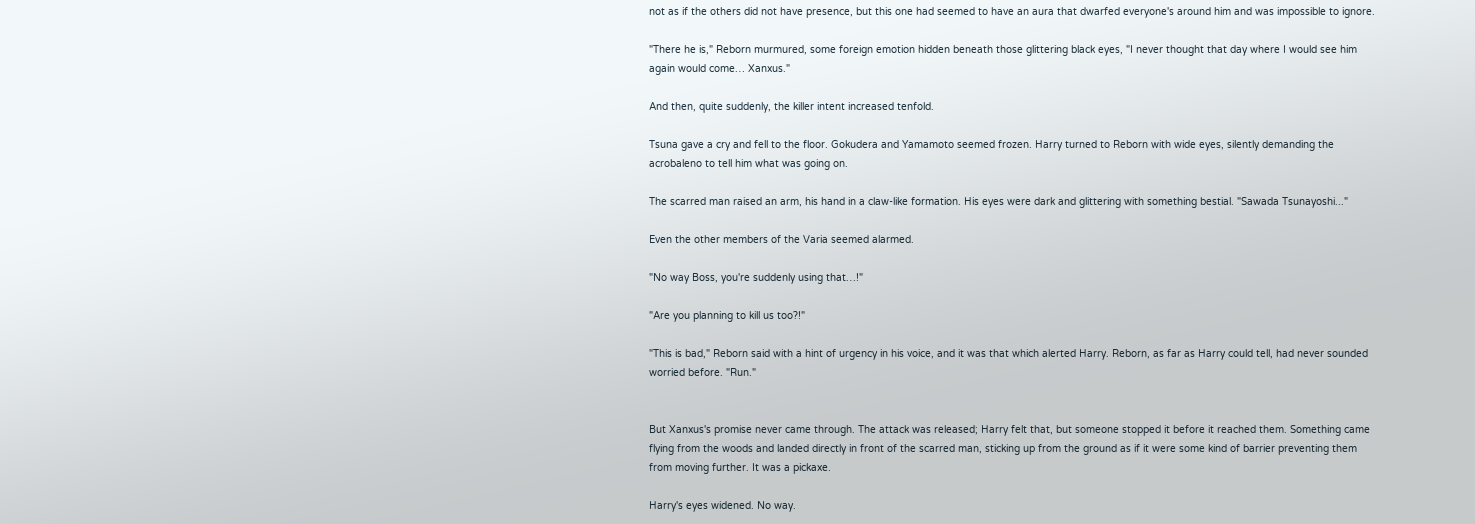not as if the others did not have presence, but this one had seemed to have an aura that dwarfed everyone's around him and was impossible to ignore.

"There he is," Reborn murmured, some foreign emotion hidden beneath those glittering black eyes, "I never thought that day where I would see him again would come… Xanxus."

And then, quite suddenly, the killer intent increased tenfold.

Tsuna gave a cry and fell to the floor. Gokudera and Yamamoto seemed frozen. Harry turned to Reborn with wide eyes, silently demanding the acrobaleno to tell him what was going on.

The scarred man raised an arm, his hand in a claw-like formation. His eyes were dark and glittering with something bestial. "Sawada Tsunayoshi..."

Even the other members of the Varia seemed alarmed.

"No way Boss, you're suddenly using that…!"

"Are you planning to kill us too?!"

"This is bad," Reborn said with a hint of urgency in his voice, and it was that which alerted Harry. Reborn, as far as Harry could tell, had never sounded worried before. "Run."


But Xanxus's promise never came through. The attack was released; Harry felt that, but someone stopped it before it reached them. Something came flying from the woods and landed directly in front of the scarred man, sticking up from the ground as if it were some kind of barrier preventing them from moving further. It was a pickaxe.

Harry's eyes widened. No way.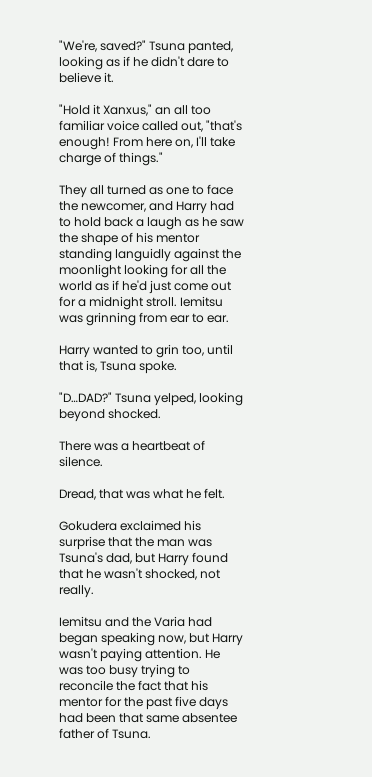"We're, saved?" Tsuna panted, looking as if he didn't dare to believe it.

"Hold it Xanxus," an all too familiar voice called out, "that's enough! From here on, I'll take charge of things."

They all turned as one to face the newcomer, and Harry had to hold back a laugh as he saw the shape of his mentor standing languidly against the moonlight looking for all the world as if he'd just come out for a midnight stroll. Iemitsu was grinning from ear to ear.

Harry wanted to grin too, until that is, Tsuna spoke.

"D…DAD?" Tsuna yelped, looking beyond shocked.

There was a heartbeat of silence.

Dread, that was what he felt.

Gokudera exclaimed his surprise that the man was Tsuna's dad, but Harry found that he wasn't shocked, not really.

Iemitsu and the Varia had began speaking now, but Harry wasn't paying attention. He was too busy trying to reconcile the fact that his mentor for the past five days had been that same absentee father of Tsuna.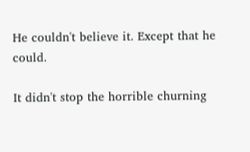He couldn't believe it. Except that he could.

It didn't stop the horrible churning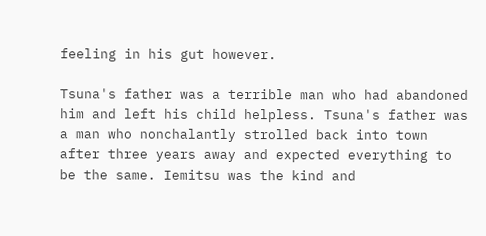feeling in his gut however.

Tsuna's father was a terrible man who had abandoned him and left his child helpless. Tsuna's father was a man who nonchalantly strolled back into town after three years away and expected everything to be the same. Iemitsu was the kind and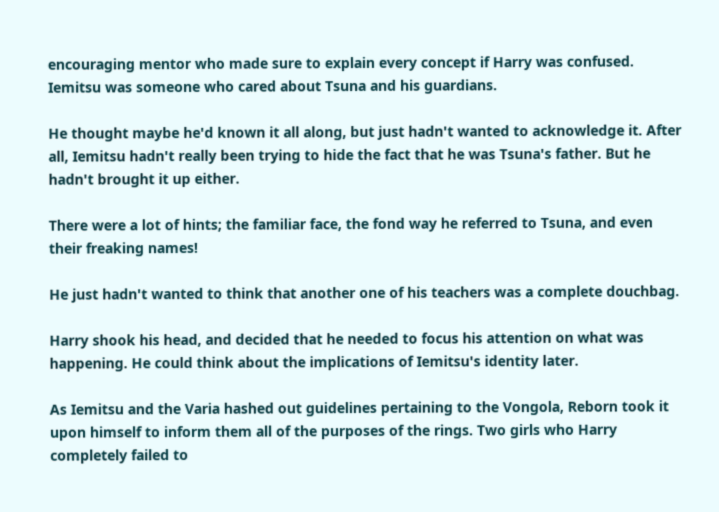encouraging mentor who made sure to explain every concept if Harry was confused. Iemitsu was someone who cared about Tsuna and his guardians.

He thought maybe he'd known it all along, but just hadn't wanted to acknowledge it. After all, Iemitsu hadn't really been trying to hide the fact that he was Tsuna's father. But he hadn't brought it up either.

There were a lot of hints; the familiar face, the fond way he referred to Tsuna, and even their freaking names!

He just hadn't wanted to think that another one of his teachers was a complete douchbag.

Harry shook his head, and decided that he needed to focus his attention on what was happening. He could think about the implications of Iemitsu's identity later.

As Iemitsu and the Varia hashed out guidelines pertaining to the Vongola, Reborn took it upon himself to inform them all of the purposes of the rings. Two girls who Harry completely failed to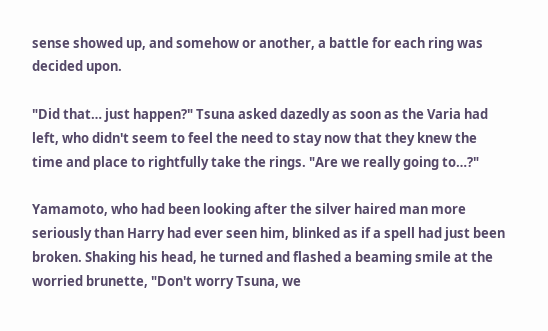sense showed up, and somehow or another, a battle for each ring was decided upon.

"Did that… just happen?" Tsuna asked dazedly as soon as the Varia had left, who didn't seem to feel the need to stay now that they knew the time and place to rightfully take the rings. "Are we really going to…?"

Yamamoto, who had been looking after the silver haired man more seriously than Harry had ever seen him, blinked as if a spell had just been broken. Shaking his head, he turned and flashed a beaming smile at the worried brunette, "Don't worry Tsuna, we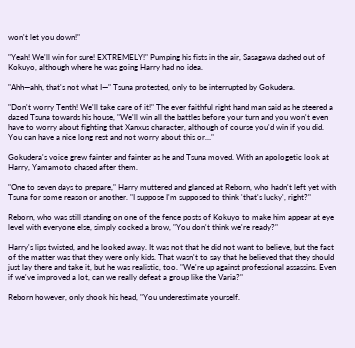won't let you down!"

"Yeah! We'll win for sure! EXTREMELY!" Pumping his fists in the air, Sasagawa dashed out of Kokuyo, although where he was going Harry had no idea.

"Ahh—ahh, that's not what I—" Tsuna protested, only to be interrupted by Gokudera.

"Don't worry Tenth! We'll take care of it!" The ever faithful right hand man said as he steered a dazed Tsuna towards his house, "We'll win all the battles before your turn and you won't even have to worry about fighting that Xanxus character, although of course you'd win if you did. You can have a nice long rest and not worry about this or…"

Gokudera's voice grew fainter and fainter as he and Tsuna moved. With an apologetic look at Harry, Yamamoto chased after them.

"One to seven days to prepare," Harry muttered and glanced at Reborn, who hadn't left yet with Tsuna for some reason or another. "I suppose I'm supposed to think 'that's lucky', right?"

Reborn, who was still standing on one of the fence posts of Kokuyo to make him appear at eye level with everyone else, simply cocked a brow, "You don't think we're ready?"

Harry's lips twisted, and he looked away. It was not that he did not want to believe, but the fact of the matter was that they were only kids. That wasn't to say that he believed that they should just lay there and take it, but he was realistic, too. "We're up against professional assassins. Even if we've improved a lot, can we really defeat a group like the Varia?"

Reborn however, only shook his head, "You underestimate yourself.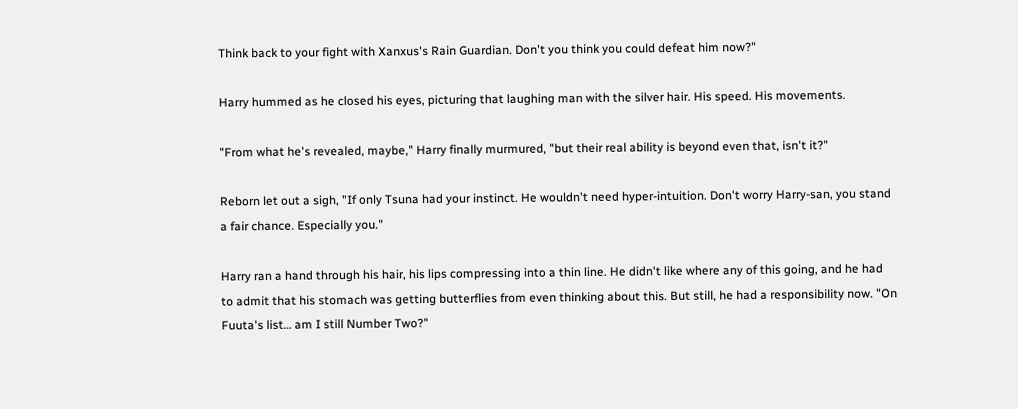Think back to your fight with Xanxus's Rain Guardian. Don't you think you could defeat him now?"

Harry hummed as he closed his eyes, picturing that laughing man with the silver hair. His speed. His movements.

"From what he's revealed, maybe," Harry finally murmured, "but their real ability is beyond even that, isn't it?"

Reborn let out a sigh, "If only Tsuna had your instinct. He wouldn't need hyper-intuition. Don't worry Harry-san, you stand a fair chance. Especially you."

Harry ran a hand through his hair, his lips compressing into a thin line. He didn't like where any of this going, and he had to admit that his stomach was getting butterflies from even thinking about this. But still, he had a responsibility now. "On Fuuta's list… am I still Number Two?"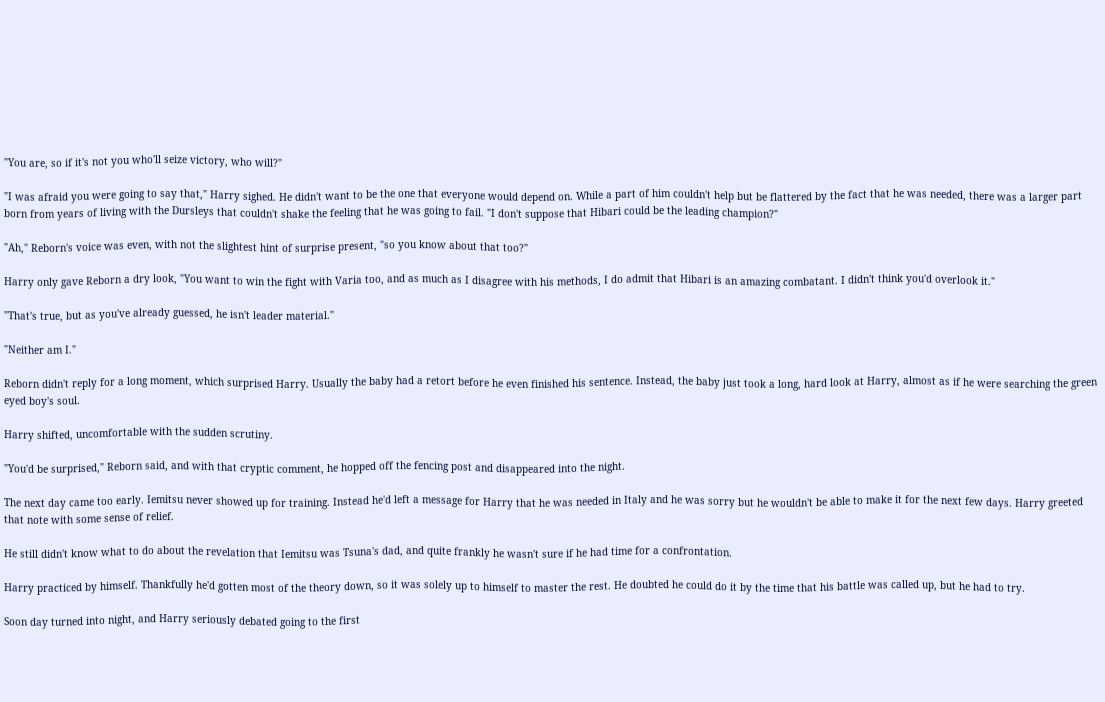"You are, so if it's not you who'll seize victory, who will?"

"I was afraid you were going to say that," Harry sighed. He didn't want to be the one that everyone would depend on. While a part of him couldn't help but be flattered by the fact that he was needed, there was a larger part born from years of living with the Dursleys that couldn't shake the feeling that he was going to fail. "I don't suppose that Hibari could be the leading champion?"

"Ah," Reborn's voice was even, with not the slightest hint of surprise present, "so you know about that too?"

Harry only gave Reborn a dry look, "You want to win the fight with Varia too, and as much as I disagree with his methods, I do admit that Hibari is an amazing combatant. I didn't think you'd overlook it."

"That's true, but as you've already guessed, he isn't leader material."

"Neither am I."

Reborn didn't reply for a long moment, which surprised Harry. Usually the baby had a retort before he even finished his sentence. Instead, the baby just took a long, hard look at Harry, almost as if he were searching the green eyed boy's soul.

Harry shifted, uncomfortable with the sudden scrutiny.

"You'd be surprised," Reborn said, and with that cryptic comment, he hopped off the fencing post and disappeared into the night.

The next day came too early. Iemitsu never showed up for training. Instead he'd left a message for Harry that he was needed in Italy and he was sorry but he wouldn't be able to make it for the next few days. Harry greeted that note with some sense of relief.

He still didn't know what to do about the revelation that Iemitsu was Tsuna's dad, and quite frankly he wasn't sure if he had time for a confrontation.

Harry practiced by himself. Thankfully he'd gotten most of the theory down, so it was solely up to himself to master the rest. He doubted he could do it by the time that his battle was called up, but he had to try.

Soon day turned into night, and Harry seriously debated going to the first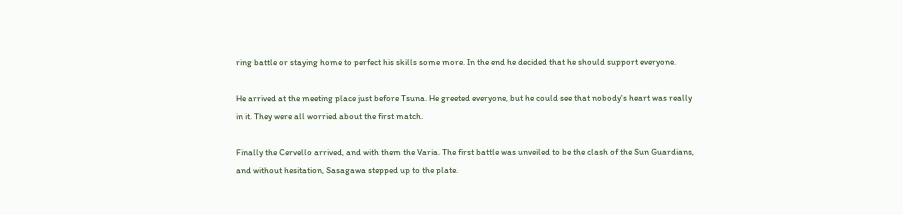ring battle or staying home to perfect his skills some more. In the end he decided that he should support everyone.

He arrived at the meeting place just before Tsuna. He greeted everyone, but he could see that nobody's heart was really in it. They were all worried about the first match.

Finally the Cervello arrived, and with them the Varia. The first battle was unveiled to be the clash of the Sun Guardians, and without hesitation, Sasagawa stepped up to the plate.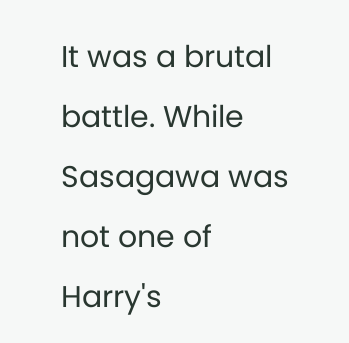It was a brutal battle. While Sasagawa was not one of Harry's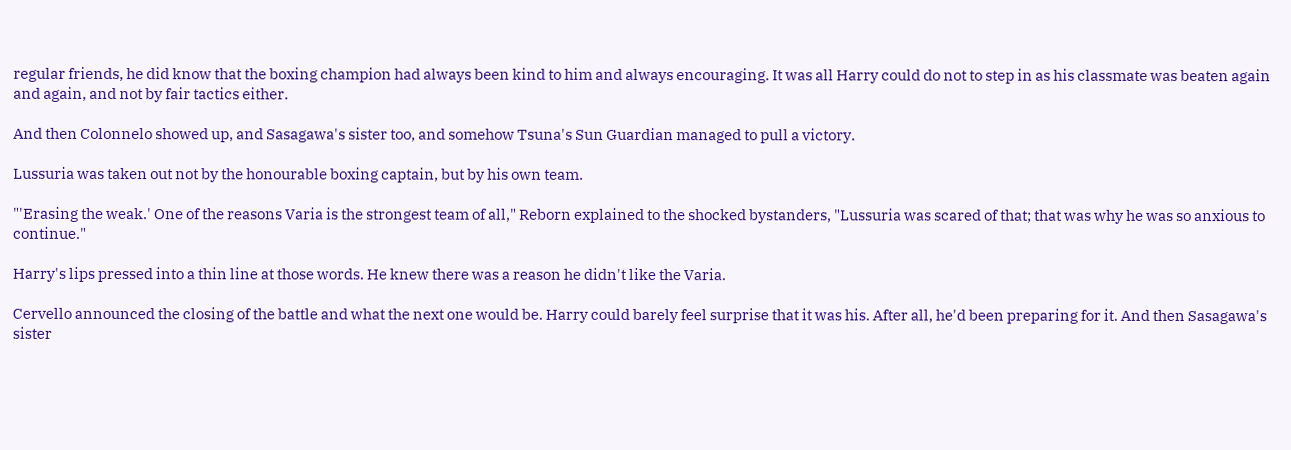regular friends, he did know that the boxing champion had always been kind to him and always encouraging. It was all Harry could do not to step in as his classmate was beaten again and again, and not by fair tactics either.

And then Colonnelo showed up, and Sasagawa's sister too, and somehow Tsuna's Sun Guardian managed to pull a victory.

Lussuria was taken out not by the honourable boxing captain, but by his own team.

"'Erasing the weak.' One of the reasons Varia is the strongest team of all," Reborn explained to the shocked bystanders, "Lussuria was scared of that; that was why he was so anxious to continue."

Harry's lips pressed into a thin line at those words. He knew there was a reason he didn't like the Varia.

Cervello announced the closing of the battle and what the next one would be. Harry could barely feel surprise that it was his. After all, he'd been preparing for it. And then Sasagawa's sister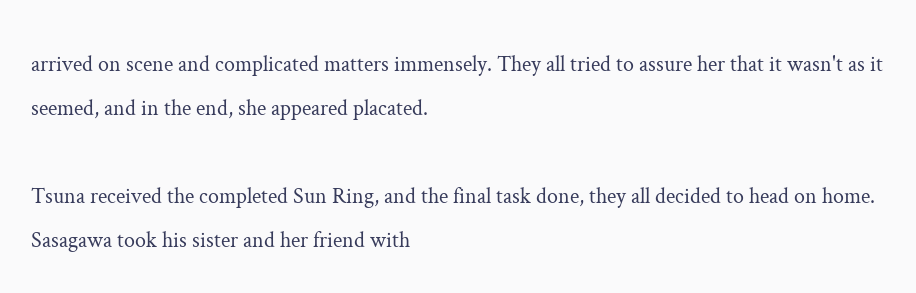arrived on scene and complicated matters immensely. They all tried to assure her that it wasn't as it seemed, and in the end, she appeared placated.

Tsuna received the completed Sun Ring, and the final task done, they all decided to head on home. Sasagawa took his sister and her friend with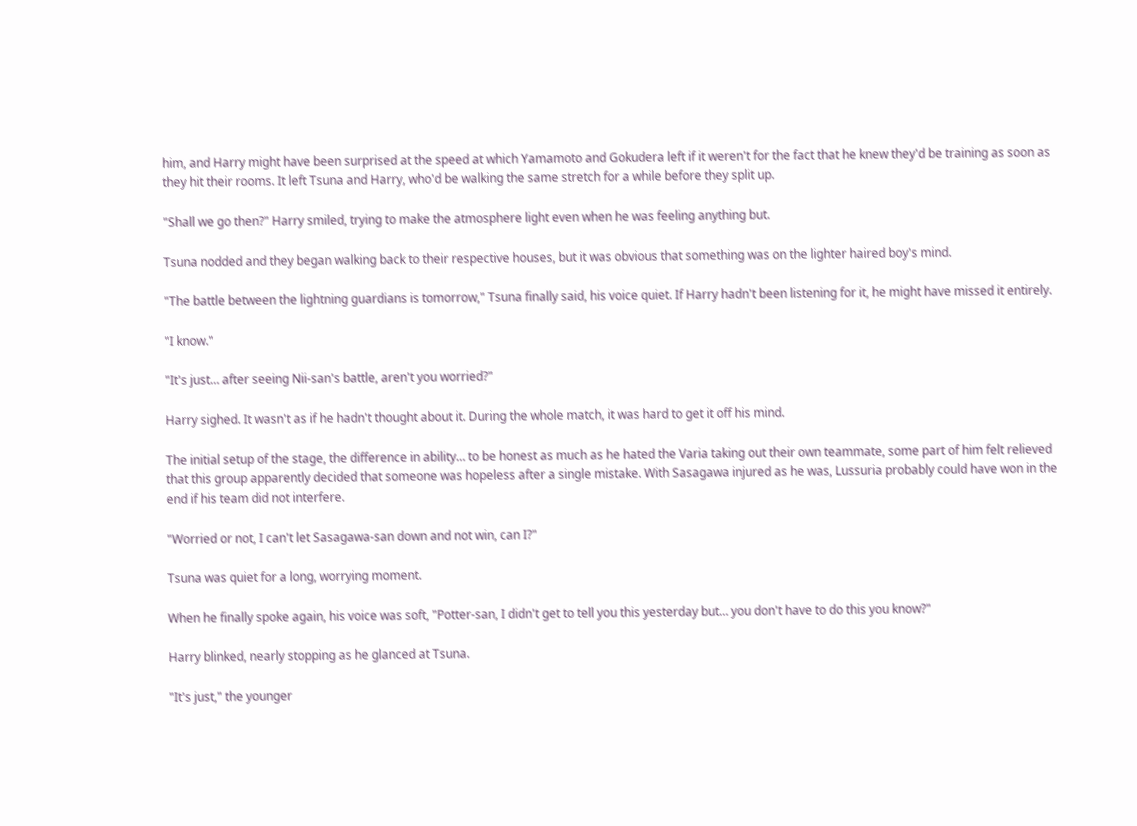him, and Harry might have been surprised at the speed at which Yamamoto and Gokudera left if it weren't for the fact that he knew they'd be training as soon as they hit their rooms. It left Tsuna and Harry, who'd be walking the same stretch for a while before they split up.

"Shall we go then?" Harry smiled, trying to make the atmosphere light even when he was feeling anything but.

Tsuna nodded and they began walking back to their respective houses, but it was obvious that something was on the lighter haired boy's mind.

"The battle between the lightning guardians is tomorrow," Tsuna finally said, his voice quiet. If Harry hadn't been listening for it, he might have missed it entirely.

"I know."

"It's just… after seeing Nii-san's battle, aren't you worried?"

Harry sighed. It wasn't as if he hadn't thought about it. During the whole match, it was hard to get it off his mind.

The initial setup of the stage, the difference in ability… to be honest as much as he hated the Varia taking out their own teammate, some part of him felt relieved that this group apparently decided that someone was hopeless after a single mistake. With Sasagawa injured as he was, Lussuria probably could have won in the end if his team did not interfere.

"Worried or not, I can't let Sasagawa-san down and not win, can I?"

Tsuna was quiet for a long, worrying moment.

When he finally spoke again, his voice was soft, "Potter-san, I didn't get to tell you this yesterday but… you don't have to do this you know?"

Harry blinked, nearly stopping as he glanced at Tsuna.

"It's just," the younger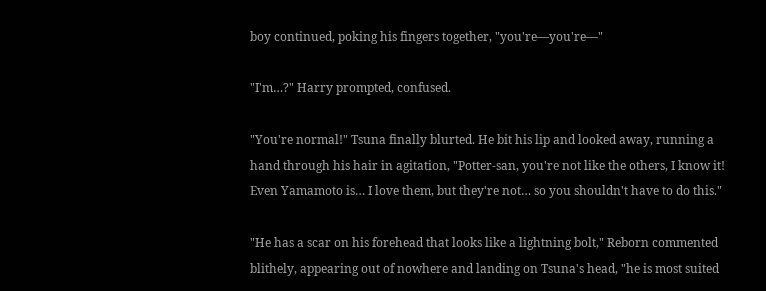boy continued, poking his fingers together, "you're—you're—"

"I'm…?" Harry prompted, confused.

"You're normal!" Tsuna finally blurted. He bit his lip and looked away, running a hand through his hair in agitation, "Potter-san, you're not like the others, I know it! Even Yamamoto is… I love them, but they're not… so you shouldn't have to do this."

"He has a scar on his forehead that looks like a lightning bolt," Reborn commented blithely, appearing out of nowhere and landing on Tsuna's head, "he is most suited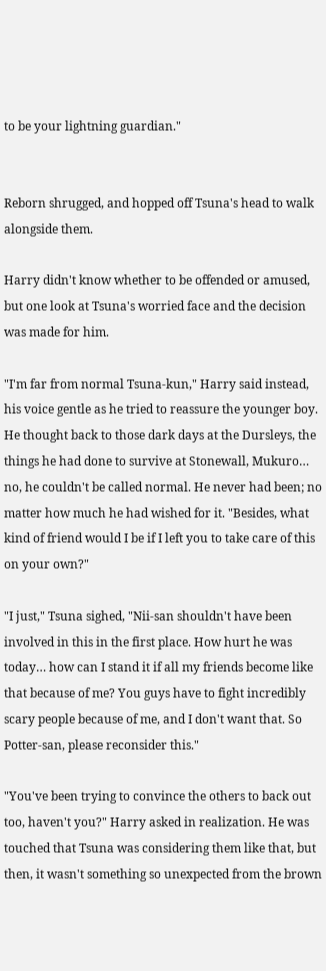to be your lightning guardian."


Reborn shrugged, and hopped off Tsuna's head to walk alongside them.

Harry didn't know whether to be offended or amused, but one look at Tsuna's worried face and the decision was made for him.

"I'm far from normal Tsuna-kun," Harry said instead, his voice gentle as he tried to reassure the younger boy. He thought back to those dark days at the Dursleys, the things he had done to survive at Stonewall, Mukuro… no, he couldn't be called normal. He never had been; no matter how much he had wished for it. "Besides, what kind of friend would I be if I left you to take care of this on your own?"

"I just," Tsuna sighed, "Nii-san shouldn't have been involved in this in the first place. How hurt he was today… how can I stand it if all my friends become like that because of me? You guys have to fight incredibly scary people because of me, and I don't want that. So Potter-san, please reconsider this."

"You've been trying to convince the others to back out too, haven't you?" Harry asked in realization. He was touched that Tsuna was considering them like that, but then, it wasn't something so unexpected from the brown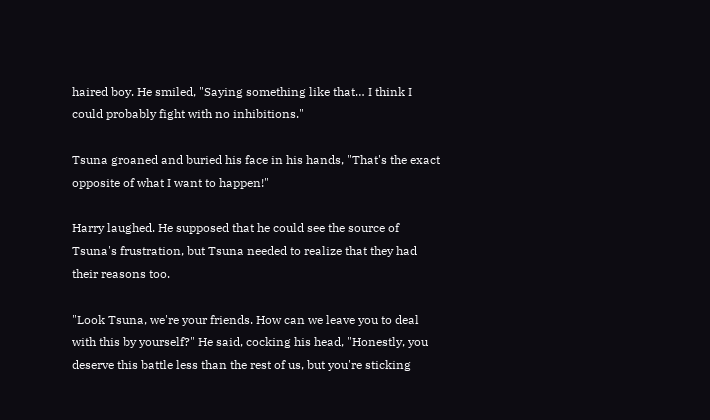haired boy. He smiled, "Saying something like that… I think I could probably fight with no inhibitions."

Tsuna groaned and buried his face in his hands, "That's the exact opposite of what I want to happen!"

Harry laughed. He supposed that he could see the source of Tsuna's frustration, but Tsuna needed to realize that they had their reasons too.

"Look Tsuna, we're your friends. How can we leave you to deal with this by yourself?" He said, cocking his head, "Honestly, you deserve this battle less than the rest of us, but you're sticking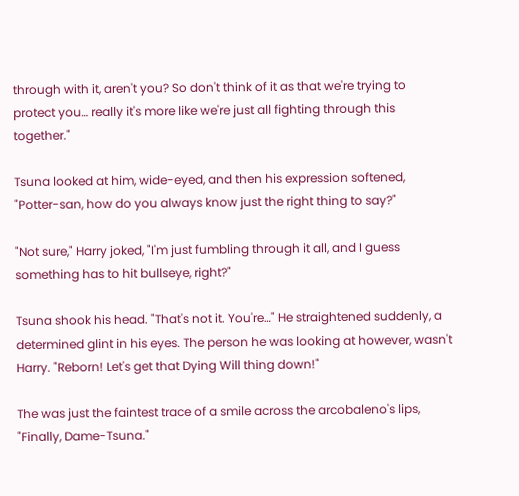through with it, aren't you? So don't think of it as that we're trying to protect you… really it's more like we're just all fighting through this together."

Tsuna looked at him, wide-eyed, and then his expression softened, "Potter-san, how do you always know just the right thing to say?"

"Not sure," Harry joked, "I'm just fumbling through it all, and I guess something has to hit bullseye, right?"

Tsuna shook his head. "That's not it. You're…" He straightened suddenly, a determined glint in his eyes. The person he was looking at however, wasn't Harry. "Reborn! Let's get that Dying Will thing down!"

The was just the faintest trace of a smile across the arcobaleno's lips, "Finally, Dame-Tsuna."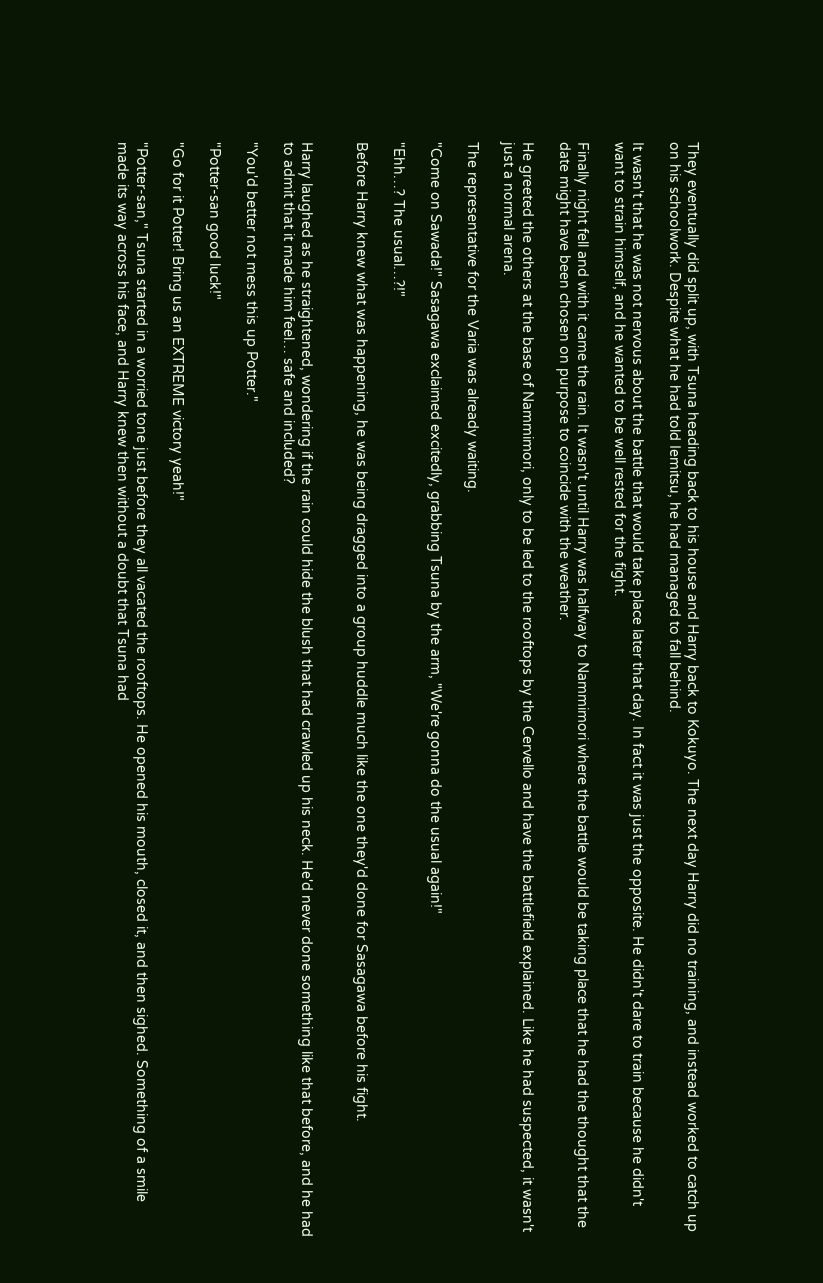They eventually did split up, with Tsuna heading back to his house and Harry back to Kokuyo. The next day Harry did no training, and instead worked to catch up on his schoolwork. Despite what he had told Iemitsu, he had managed to fall behind.

It wasn't that he was not nervous about the battle that would take place later that day. In fact it was just the opposite. He didn't dare to train because he didn't want to strain himself, and he wanted to be well rested for the fight.

Finally night fell and with it came the rain. It wasn't until Harry was halfway to Nammimori where the battle would be taking place that he had the thought that the date might have been chosen on purpose to coincide with the weather.

He greeted the others at the base of Nammimori, only to be led to the rooftops by the Cervello and have the battlefield explained. Like he had suspected, it wasn't just a normal arena.

The representative for the Varia was already waiting.

"Come on Sawada!" Sasagawa exclaimed excitedly, grabbing Tsuna by the arm, "We're gonna do the usual again!"

"Ehh…? The usual…?!"

Before Harry knew what was happening, he was being dragged into a group huddle much like the one they'd done for Sasagawa before his fight.


Harry laughed as he straightened, wondering if the rain could hide the blush that had crawled up his neck. He'd never done something like that before, and he had to admit that it made him feel… safe and included?

"You'd better not mess this up Potter."

"Potter-san good luck!"

"Go for it Potter! Bring us an EXTREME victory yeah!"

"Potter-san," Tsuna started in a worried tone just before they all vacated the rooftops. He opened his mouth, closed it, and then sighed. Something of a smile made its way across his face, and Harry knew then without a doubt that Tsuna had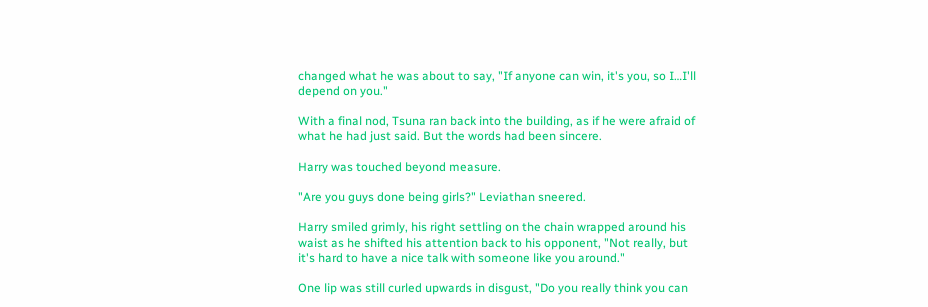changed what he was about to say, "If anyone can win, it's you, so I…I'll depend on you."

With a final nod, Tsuna ran back into the building, as if he were afraid of what he had just said. But the words had been sincere.

Harry was touched beyond measure.

"Are you guys done being girls?" Leviathan sneered.

Harry smiled grimly, his right settling on the chain wrapped around his waist as he shifted his attention back to his opponent, "Not really, but it's hard to have a nice talk with someone like you around."

One lip was still curled upwards in disgust, "Do you really think you can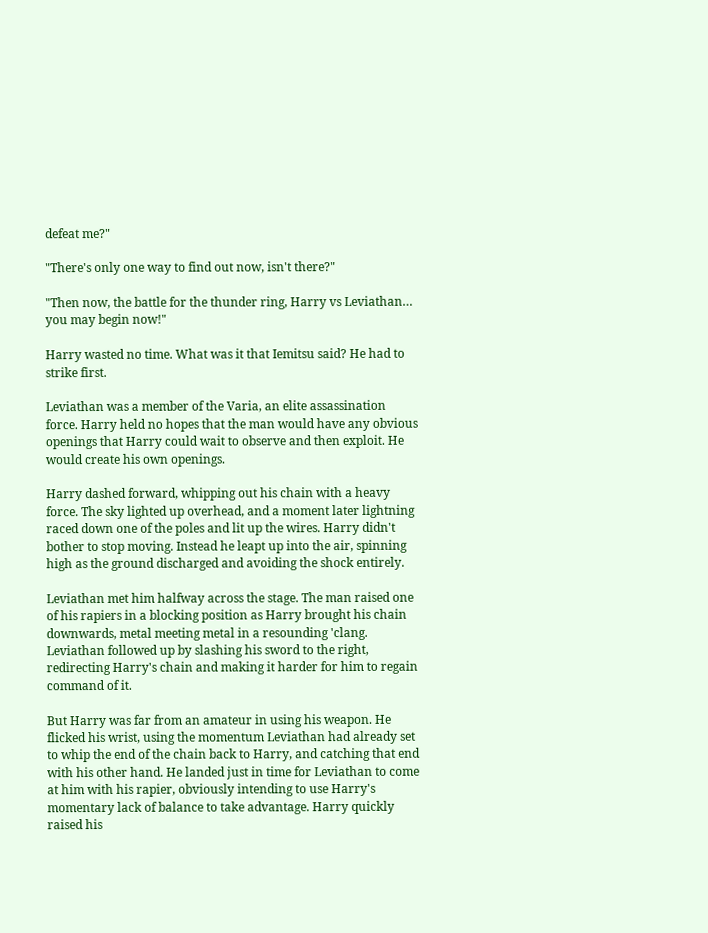defeat me?"

"There's only one way to find out now, isn't there?"

"Then now, the battle for the thunder ring, Harry vs Leviathan… you may begin now!"

Harry wasted no time. What was it that Iemitsu said? He had to strike first.

Leviathan was a member of the Varia, an elite assassination force. Harry held no hopes that the man would have any obvious openings that Harry could wait to observe and then exploit. He would create his own openings.

Harry dashed forward, whipping out his chain with a heavy force. The sky lighted up overhead, and a moment later lightning raced down one of the poles and lit up the wires. Harry didn't bother to stop moving. Instead he leapt up into the air, spinning high as the ground discharged and avoiding the shock entirely.

Leviathan met him halfway across the stage. The man raised one of his rapiers in a blocking position as Harry brought his chain downwards, metal meeting metal in a resounding 'clang. Leviathan followed up by slashing his sword to the right, redirecting Harry's chain and making it harder for him to regain command of it.

But Harry was far from an amateur in using his weapon. He flicked his wrist, using the momentum Leviathan had already set to whip the end of the chain back to Harry, and catching that end with his other hand. He landed just in time for Leviathan to come at him with his rapier, obviously intending to use Harry's momentary lack of balance to take advantage. Harry quickly raised his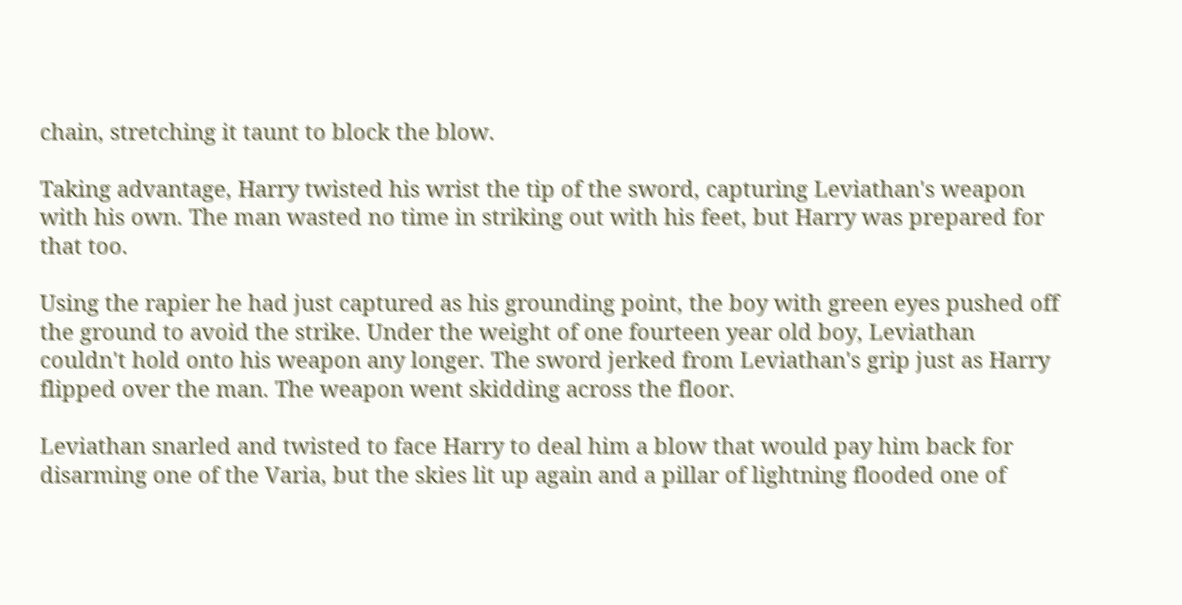chain, stretching it taunt to block the blow.

Taking advantage, Harry twisted his wrist the tip of the sword, capturing Leviathan's weapon with his own. The man wasted no time in striking out with his feet, but Harry was prepared for that too.

Using the rapier he had just captured as his grounding point, the boy with green eyes pushed off the ground to avoid the strike. Under the weight of one fourteen year old boy, Leviathan couldn't hold onto his weapon any longer. The sword jerked from Leviathan's grip just as Harry flipped over the man. The weapon went skidding across the floor.

Leviathan snarled and twisted to face Harry to deal him a blow that would pay him back for disarming one of the Varia, but the skies lit up again and a pillar of lightning flooded one of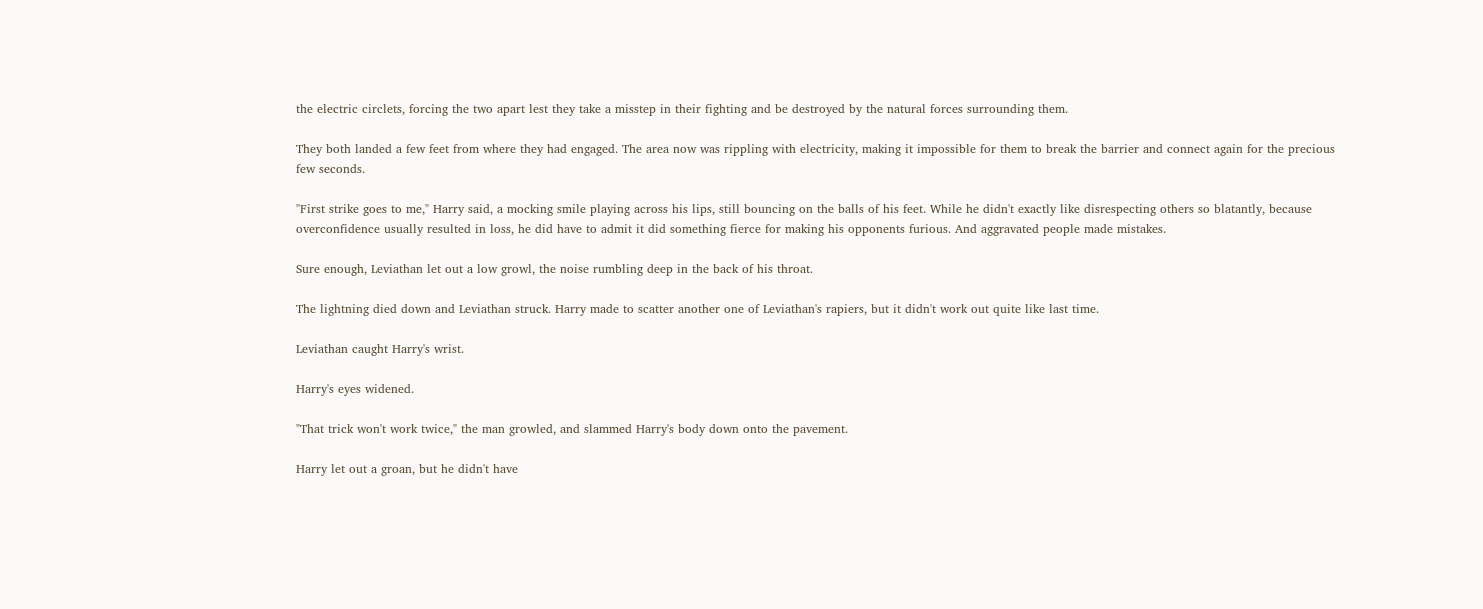the electric circlets, forcing the two apart lest they take a misstep in their fighting and be destroyed by the natural forces surrounding them.

They both landed a few feet from where they had engaged. The area now was rippling with electricity, making it impossible for them to break the barrier and connect again for the precious few seconds.

"First strike goes to me," Harry said, a mocking smile playing across his lips, still bouncing on the balls of his feet. While he didn't exactly like disrespecting others so blatantly, because overconfidence usually resulted in loss, he did have to admit it did something fierce for making his opponents furious. And aggravated people made mistakes.

Sure enough, Leviathan let out a low growl, the noise rumbling deep in the back of his throat.

The lightning died down and Leviathan struck. Harry made to scatter another one of Leviathan's rapiers, but it didn't work out quite like last time.

Leviathan caught Harry's wrist.

Harry's eyes widened.

"That trick won't work twice," the man growled, and slammed Harry's body down onto the pavement.

Harry let out a groan, but he didn't have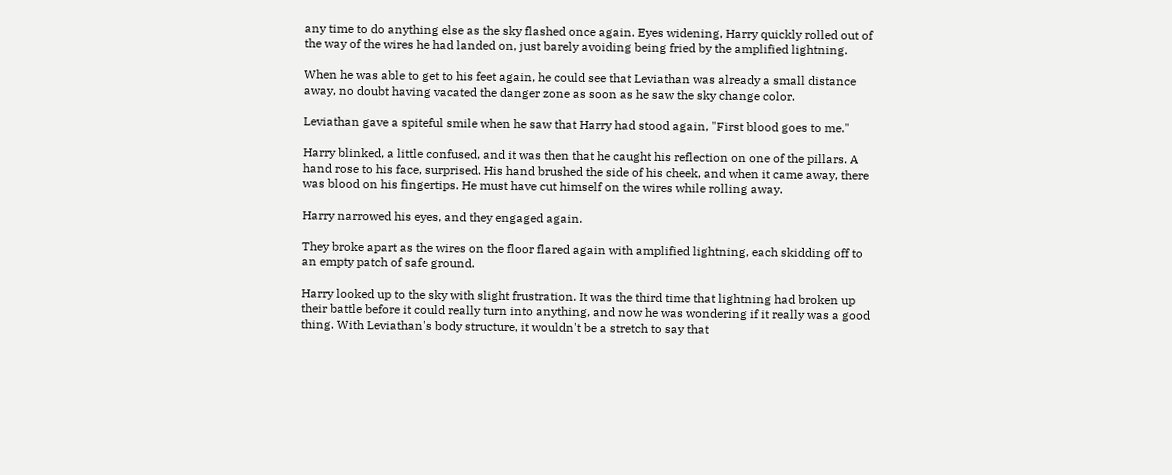any time to do anything else as the sky flashed once again. Eyes widening, Harry quickly rolled out of the way of the wires he had landed on, just barely avoiding being fried by the amplified lightning.

When he was able to get to his feet again, he could see that Leviathan was already a small distance away, no doubt having vacated the danger zone as soon as he saw the sky change color.

Leviathan gave a spiteful smile when he saw that Harry had stood again, "First blood goes to me."

Harry blinked, a little confused, and it was then that he caught his reflection on one of the pillars. A hand rose to his face, surprised. His hand brushed the side of his cheek, and when it came away, there was blood on his fingertips. He must have cut himself on the wires while rolling away.

Harry narrowed his eyes, and they engaged again.

They broke apart as the wires on the floor flared again with amplified lightning, each skidding off to an empty patch of safe ground.

Harry looked up to the sky with slight frustration. It was the third time that lightning had broken up their battle before it could really turn into anything, and now he was wondering if it really was a good thing. With Leviathan's body structure, it wouldn't be a stretch to say that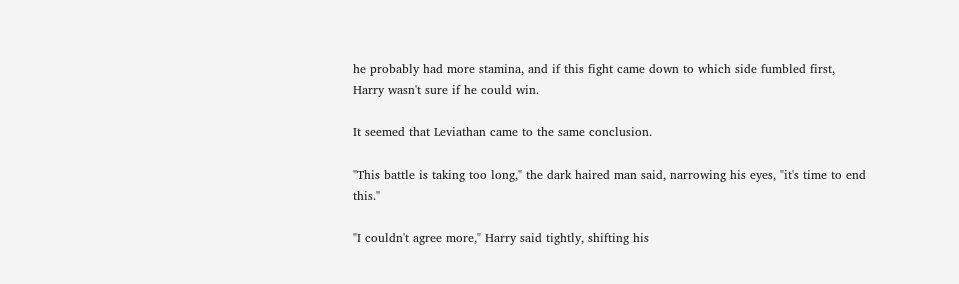he probably had more stamina, and if this fight came down to which side fumbled first, Harry wasn't sure if he could win.

It seemed that Leviathan came to the same conclusion.

"This battle is taking too long," the dark haired man said, narrowing his eyes, "it's time to end this."

"I couldn't agree more," Harry said tightly, shifting his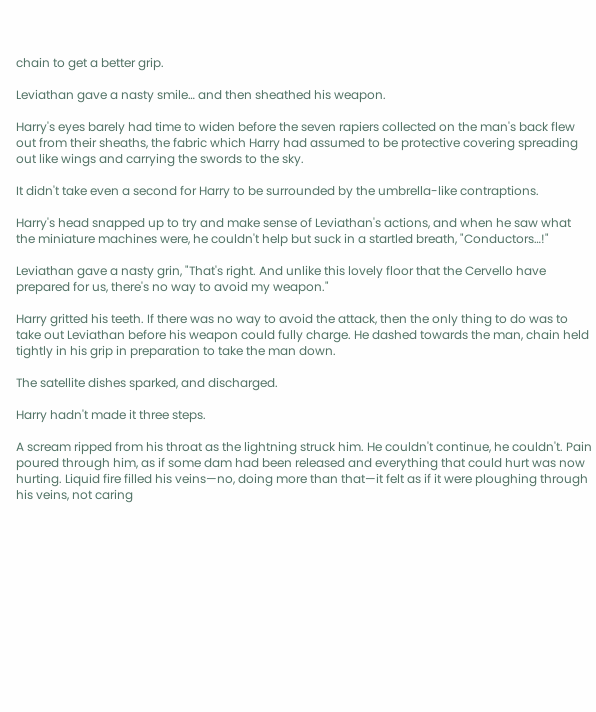chain to get a better grip.

Leviathan gave a nasty smile… and then sheathed his weapon.

Harry's eyes barely had time to widen before the seven rapiers collected on the man's back flew out from their sheaths, the fabric which Harry had assumed to be protective covering spreading out like wings and carrying the swords to the sky.

It didn't take even a second for Harry to be surrounded by the umbrella-like contraptions.

Harry's head snapped up to try and make sense of Leviathan's actions, and when he saw what the miniature machines were, he couldn't help but suck in a startled breath, "Conductors…!"

Leviathan gave a nasty grin, "That's right. And unlike this lovely floor that the Cervello have prepared for us, there's no way to avoid my weapon."

Harry gritted his teeth. If there was no way to avoid the attack, then the only thing to do was to take out Leviathan before his weapon could fully charge. He dashed towards the man, chain held tightly in his grip in preparation to take the man down.

The satellite dishes sparked, and discharged.

Harry hadn't made it three steps.

A scream ripped from his throat as the lightning struck him. He couldn't continue, he couldn't. Pain poured through him, as if some dam had been released and everything that could hurt was now hurting. Liquid fire filled his veins—no, doing more than that—it felt as if it were ploughing through his veins, not caring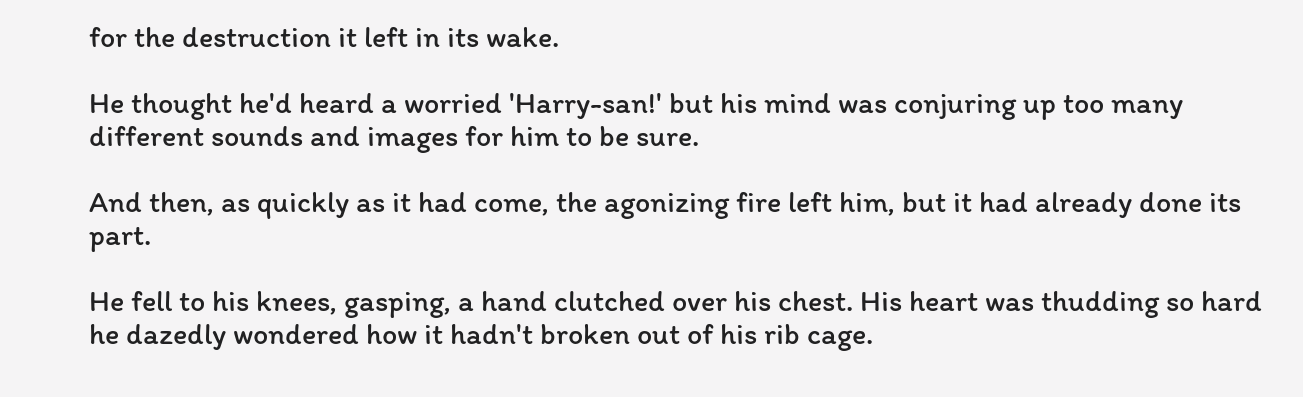for the destruction it left in its wake.

He thought he'd heard a worried 'Harry-san!' but his mind was conjuring up too many different sounds and images for him to be sure.

And then, as quickly as it had come, the agonizing fire left him, but it had already done its part.

He fell to his knees, gasping, a hand clutched over his chest. His heart was thudding so hard he dazedly wondered how it hadn't broken out of his rib cage.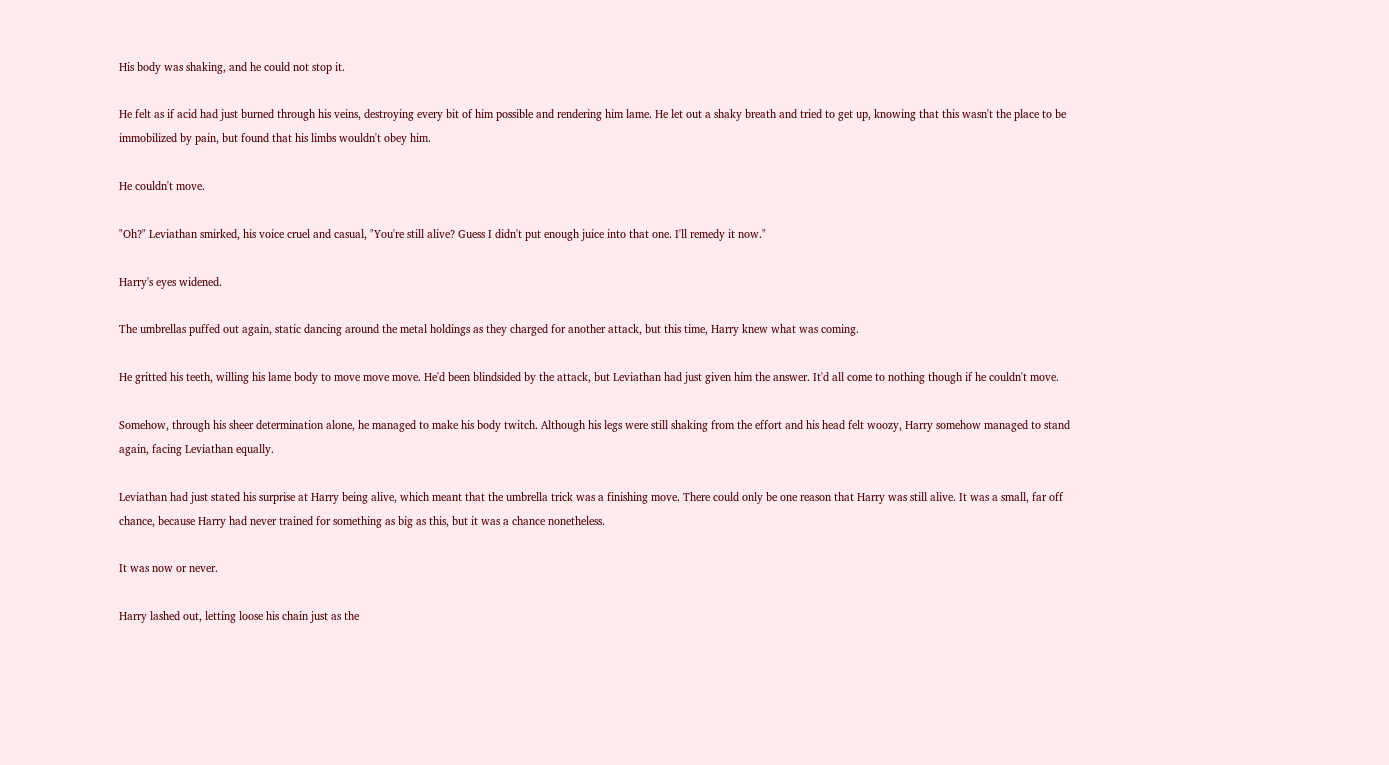His body was shaking, and he could not stop it.

He felt as if acid had just burned through his veins, destroying every bit of him possible and rendering him lame. He let out a shaky breath and tried to get up, knowing that this wasn't the place to be immobilized by pain, but found that his limbs wouldn't obey him.

He couldn't move.

"Oh?" Leviathan smirked, his voice cruel and casual, "You're still alive? Guess I didn't put enough juice into that one. I'll remedy it now."

Harry's eyes widened.

The umbrellas puffed out again, static dancing around the metal holdings as they charged for another attack, but this time, Harry knew what was coming.

He gritted his teeth, willing his lame body to move move move. He'd been blindsided by the attack, but Leviathan had just given him the answer. It'd all come to nothing though if he couldn't move.

Somehow, through his sheer determination alone, he managed to make his body twitch. Although his legs were still shaking from the effort and his head felt woozy, Harry somehow managed to stand again, facing Leviathan equally.

Leviathan had just stated his surprise at Harry being alive, which meant that the umbrella trick was a finishing move. There could only be one reason that Harry was still alive. It was a small, far off chance, because Harry had never trained for something as big as this, but it was a chance nonetheless.

It was now or never.

Harry lashed out, letting loose his chain just as the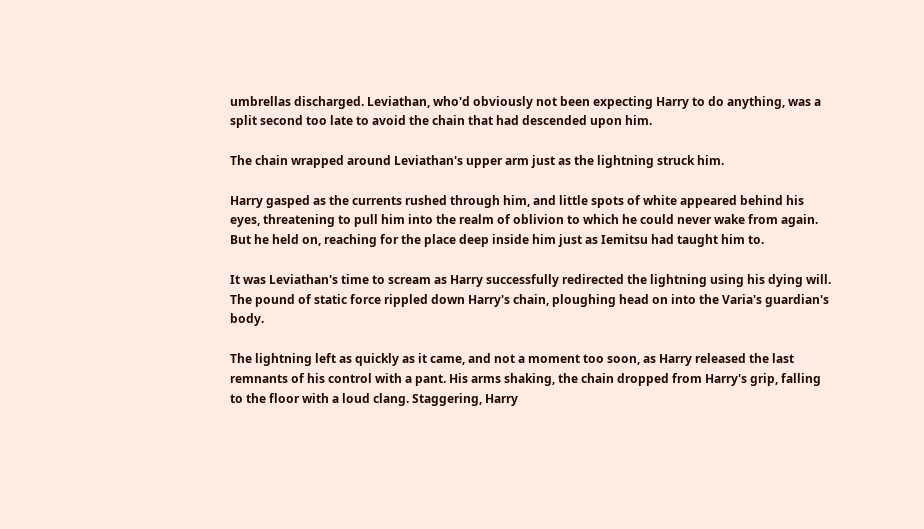umbrellas discharged. Leviathan, who'd obviously not been expecting Harry to do anything, was a split second too late to avoid the chain that had descended upon him.

The chain wrapped around Leviathan's upper arm just as the lightning struck him.

Harry gasped as the currents rushed through him, and little spots of white appeared behind his eyes, threatening to pull him into the realm of oblivion to which he could never wake from again. But he held on, reaching for the place deep inside him just as Iemitsu had taught him to.

It was Leviathan's time to scream as Harry successfully redirected the lightning using his dying will. The pound of static force rippled down Harry's chain, ploughing head on into the Varia's guardian's body.

The lightning left as quickly as it came, and not a moment too soon, as Harry released the last remnants of his control with a pant. His arms shaking, the chain dropped from Harry's grip, falling to the floor with a loud clang. Staggering, Harry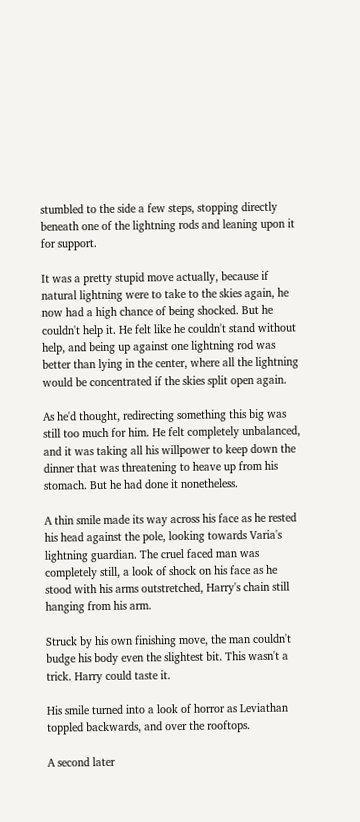stumbled to the side a few steps, stopping directly beneath one of the lightning rods and leaning upon it for support.

It was a pretty stupid move actually, because if natural lightning were to take to the skies again, he now had a high chance of being shocked. But he couldn't help it. He felt like he couldn't stand without help, and being up against one lightning rod was better than lying in the center, where all the lightning would be concentrated if the skies split open again.

As he'd thought, redirecting something this big was still too much for him. He felt completely unbalanced, and it was taking all his willpower to keep down the dinner that was threatening to heave up from his stomach. But he had done it nonetheless.

A thin smile made its way across his face as he rested his head against the pole, looking towards Varia's lightning guardian. The cruel faced man was completely still, a look of shock on his face as he stood with his arms outstretched, Harry's chain still hanging from his arm.

Struck by his own finishing move, the man couldn't budge his body even the slightest bit. This wasn't a trick. Harry could taste it.

His smile turned into a look of horror as Leviathan toppled backwards, and over the rooftops.

A second later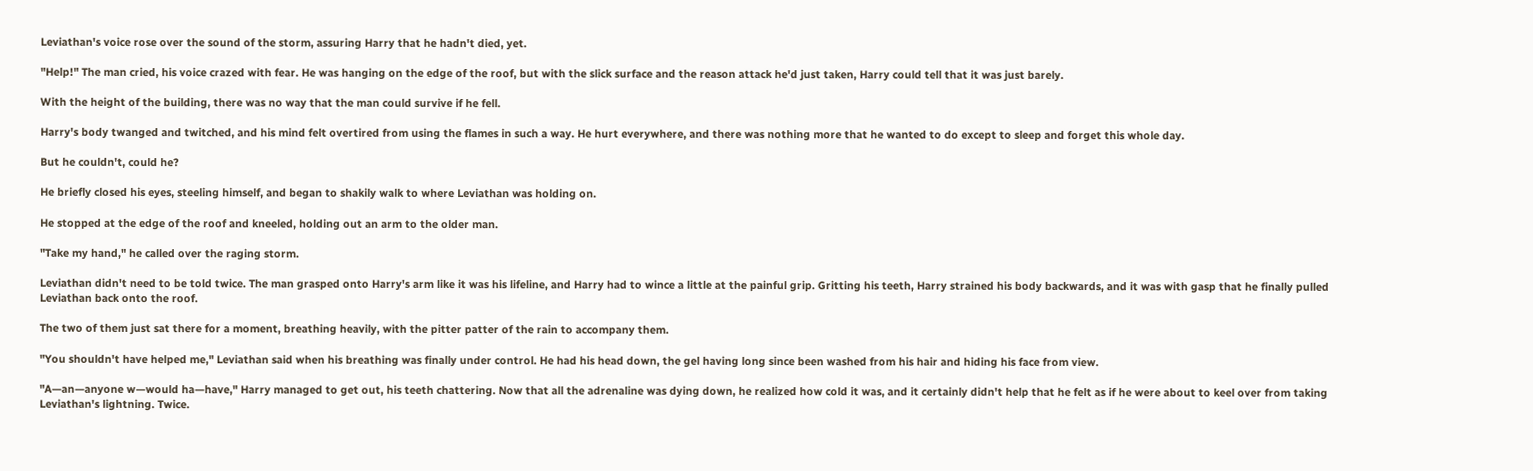Leviathan's voice rose over the sound of the storm, assuring Harry that he hadn't died, yet.

"Help!" The man cried, his voice crazed with fear. He was hanging on the edge of the roof, but with the slick surface and the reason attack he'd just taken, Harry could tell that it was just barely.

With the height of the building, there was no way that the man could survive if he fell.

Harry's body twanged and twitched, and his mind felt overtired from using the flames in such a way. He hurt everywhere, and there was nothing more that he wanted to do except to sleep and forget this whole day.

But he couldn't, could he?

He briefly closed his eyes, steeling himself, and began to shakily walk to where Leviathan was holding on.

He stopped at the edge of the roof and kneeled, holding out an arm to the older man.

"Take my hand," he called over the raging storm.

Leviathan didn't need to be told twice. The man grasped onto Harry's arm like it was his lifeline, and Harry had to wince a little at the painful grip. Gritting his teeth, Harry strained his body backwards, and it was with gasp that he finally pulled Leviathan back onto the roof.

The two of them just sat there for a moment, breathing heavily, with the pitter patter of the rain to accompany them.

"You shouldn't have helped me," Leviathan said when his breathing was finally under control. He had his head down, the gel having long since been washed from his hair and hiding his face from view.

"A—an—anyone w—would ha—have," Harry managed to get out, his teeth chattering. Now that all the adrenaline was dying down, he realized how cold it was, and it certainly didn't help that he felt as if he were about to keel over from taking Leviathan's lightning. Twice.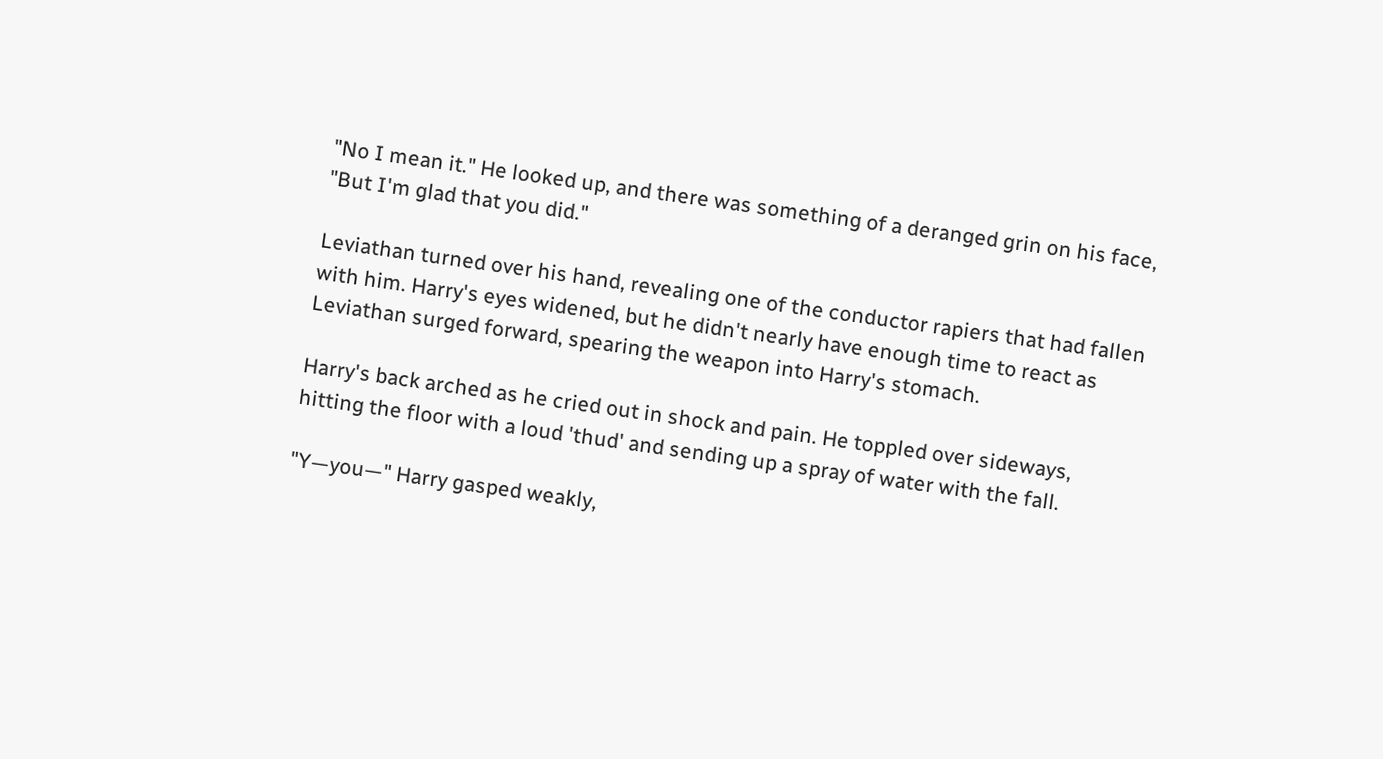"No I mean it." He looked up, and there was something of a deranged grin on his face, "But I'm glad that you did."

Leviathan turned over his hand, revealing one of the conductor rapiers that had fallen with him. Harry's eyes widened, but he didn't nearly have enough time to react as Leviathan surged forward, spearing the weapon into Harry's stomach.

Harry's back arched as he cried out in shock and pain. He toppled over sideways, hitting the floor with a loud 'thud' and sending up a spray of water with the fall.

"Y—you—" Harry gasped weakly,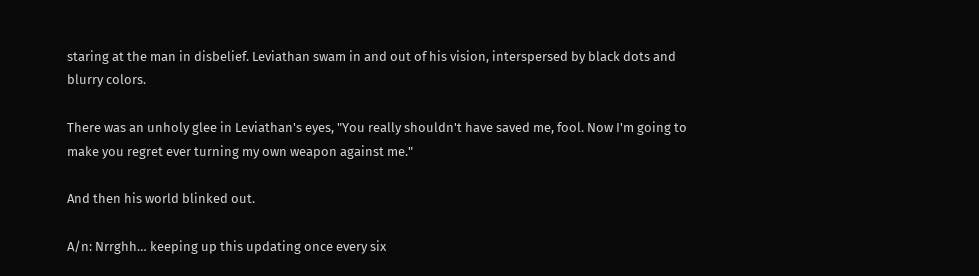staring at the man in disbelief. Leviathan swam in and out of his vision, interspersed by black dots and blurry colors.

There was an unholy glee in Leviathan's eyes, "You really shouldn't have saved me, fool. Now I'm going to make you regret ever turning my own weapon against me."

And then his world blinked out.

A/n: Nrrghh… keeping up this updating once every six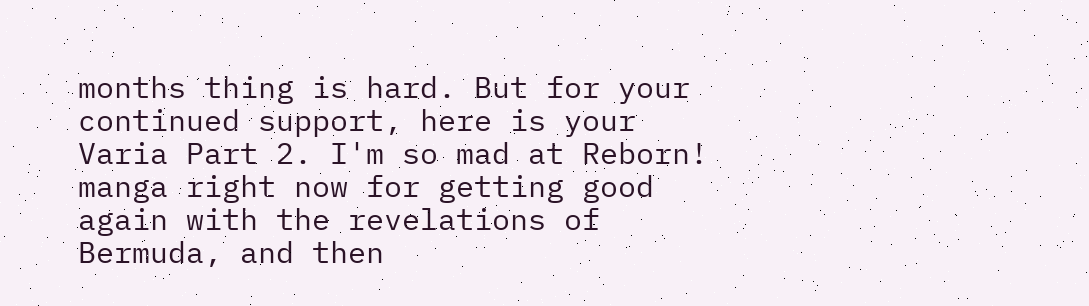months thing is hard. But for your continued support, here is your Varia Part 2. I'm so mad at Reborn! manga right now for getting good again with the revelations of Bermuda, and then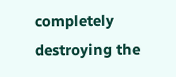completely destroying the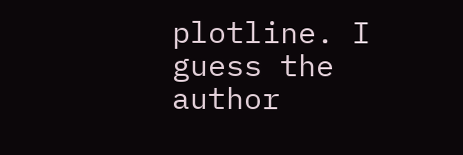plotline. I guess the author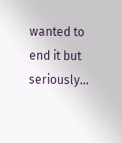wanted to end it but seriously…